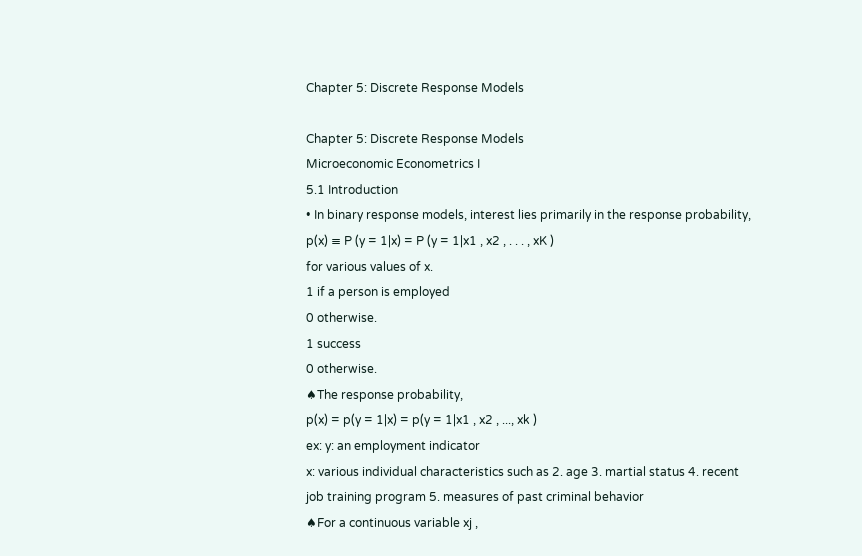Chapter 5: Discrete Response Models

Chapter 5: Discrete Response Models
Microeconomic Econometrics I
5.1 Introduction
• In binary response models, interest lies primarily in the response probability,
p(x) ≡ P (y = 1|x) = P (y = 1|x1 , x2 , . . . , xK )
for various values of x.
1 if a person is employed
0 otherwise.
1 success
0 otherwise.
♠The response probability,
p(x) = p(y = 1|x) = p(y = 1|x1 , x2 , ..., xk )
ex: y: an employment indicator
x: various individual characteristics such as 2. age 3. martial status 4. recent
job training program 5. measures of past criminal behavior
♠For a continuous variable xj ,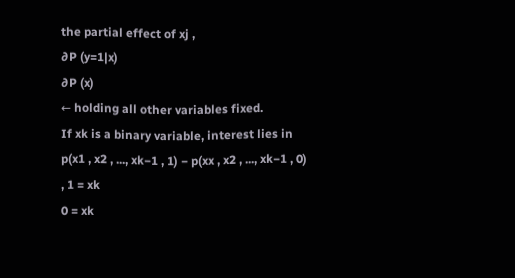the partial effect of xj ,
∂P (y=1|x)
∂P (x)
← holding all other variables fixed.
If xk is a binary variable, interest lies in
p(x1 , x2 , ..., xk−1 , 1) − p(xx , x2 , ..., xk−1 , 0)
, 1 = xk
0 = xk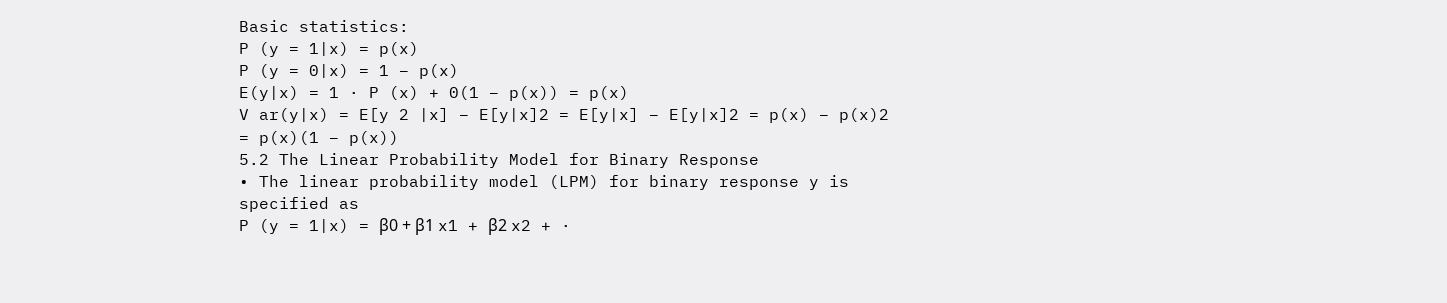Basic statistics:
P (y = 1|x) = p(x)
P (y = 0|x) = 1 − p(x)
E(y|x) = 1 · P (x) + 0(1 − p(x)) = p(x)
V ar(y|x) = E[y 2 |x] − E[y|x]2 = E[y|x] − E[y|x]2 = p(x) − p(x)2 = p(x)(1 − p(x))
5.2 The Linear Probability Model for Binary Response
• The linear probability model (LPM) for binary response y is specified as
P (y = 1|x) = β0 + β1 x1 + β2 x2 + ·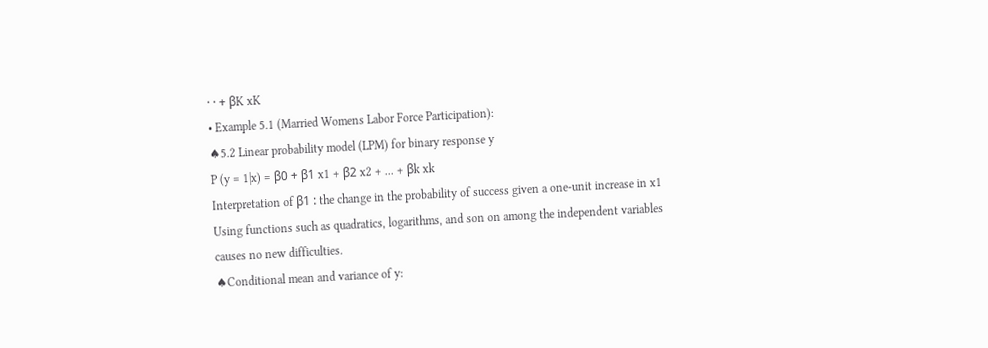· · + βK xK
• Example 5.1 (Married Womens Labor Force Participation):
♠5.2 Linear probability model (LPM) for binary response y
P (y = 1|x) = β0 + β1 x1 + β2 x2 + ... + βk xk
Interpretation of β1 : the change in the probability of success given a one-unit increase in x1
Using functions such as quadratics, logarithms, and son on among the independent variables
causes no new difficulties.
♠Conditional mean and variance of y: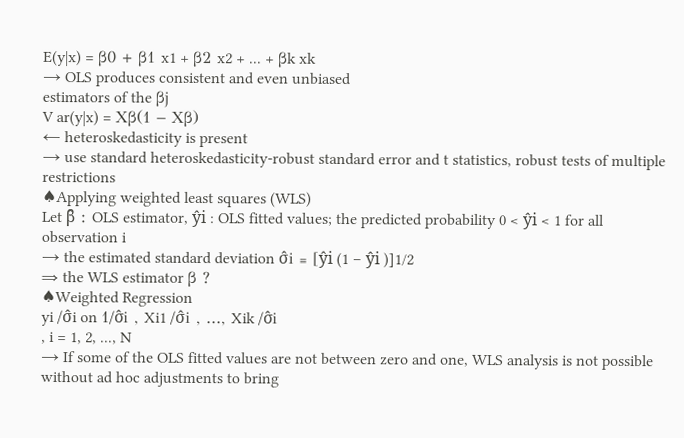E(y|x) = β0 + β1 x1 + β2 x2 + ... + βk xk
→ OLS produces consistent and even unbiased
estimators of the βj
V ar(y|x) = Xβ(1 − Xβ)
← heteroskedasticity is present
→ use standard heteroskedasticity-robust standard error and t statistics, robust tests of multiple restrictions
♠Applying weighted least squares (WLS)
Let β̂ : OLS estimator, ŷi : OLS fitted values; the predicted probability 0 < ŷi < 1 for all
observation i
→ the estimated standard deviation σ̂i ≡ [ŷi (1 − ŷi )]1/2
⇒ the WLS estimator β ?
♠Weighted Regression
yi /σ̂i on 1/σ̂i , Xi1 /σ̂i , ..., Xik /σ̂i
, i = 1, 2, ..., N
→ If some of the OLS fitted values are not between zero and one, WLS analysis is not possible
without ad hoc adjustments to bring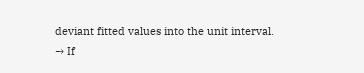deviant fitted values into the unit interval.
→ If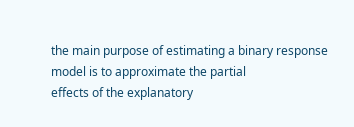the main purpose of estimating a binary response model is to approximate the partial
effects of the explanatory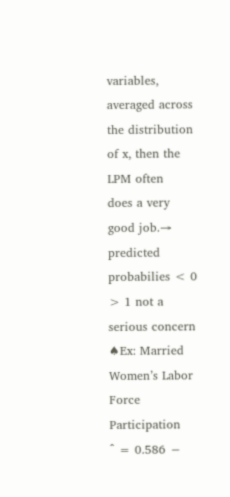variables, averaged across the distribution of x, then the LPM often
does a very good job.→ predicted probabilies < 0 > 1 not a serious concern
♠Ex: Married Women’s Labor Force Participation
ˆ = 0.586 −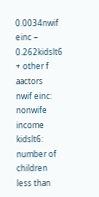0.0034nwif einc − 0.262kidslt6 + other f aactors
nwif einc: nonwife income
kidslt6: number of children less than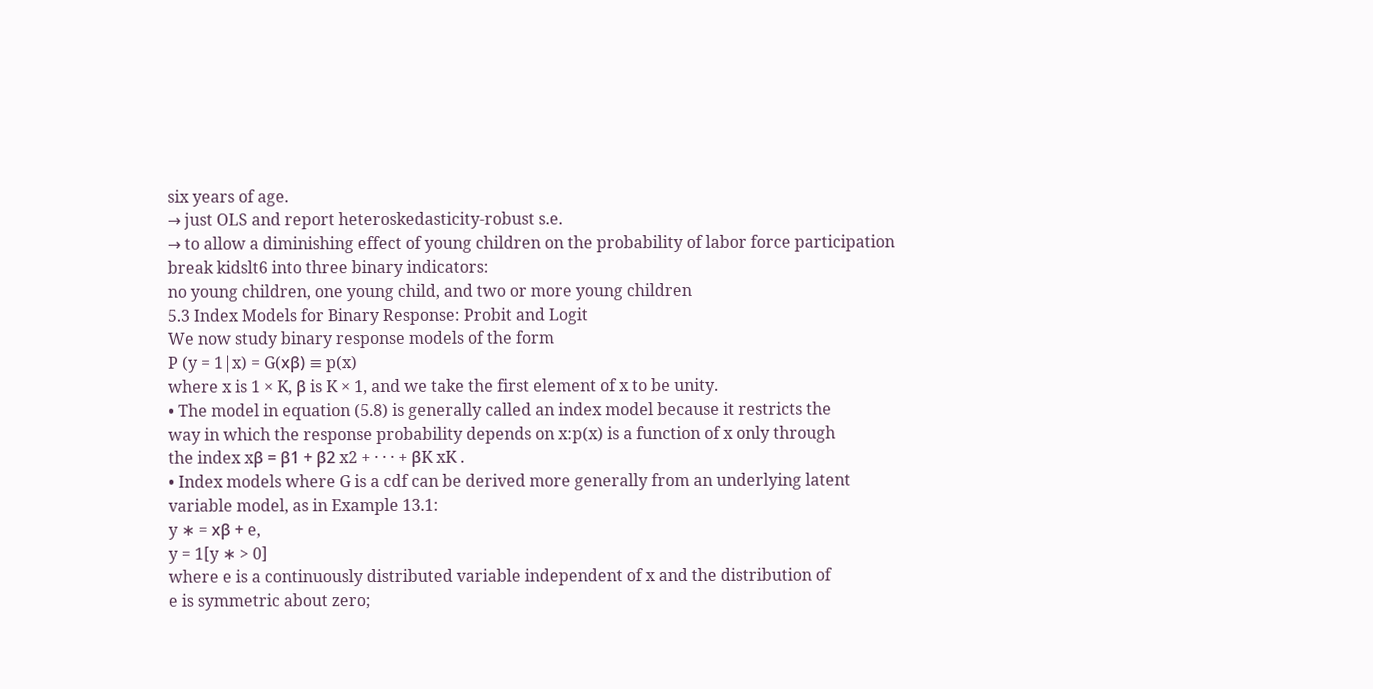six years of age.
→ just OLS and report heteroskedasticity-robust s.e.
→ to allow a diminishing effect of young children on the probability of labor force participation
break kidslt6 into three binary indicators:
no young children, one young child, and two or more young children
5.3 Index Models for Binary Response: Probit and Logit
We now study binary response models of the form
P (y = 1|x) = G(xβ) ≡ p(x)
where x is 1 × K, β is K × 1, and we take the first element of x to be unity.
• The model in equation (5.8) is generally called an index model because it restricts the
way in which the response probability depends on x:p(x) is a function of x only through
the index xβ = β1 + β2 x2 + · · · + βK xK .
• Index models where G is a cdf can be derived more generally from an underlying latent
variable model, as in Example 13.1:
y ∗ = xβ + e,
y = 1[y ∗ > 0]
where e is a continuously distributed variable independent of x and the distribution of
e is symmetric about zero;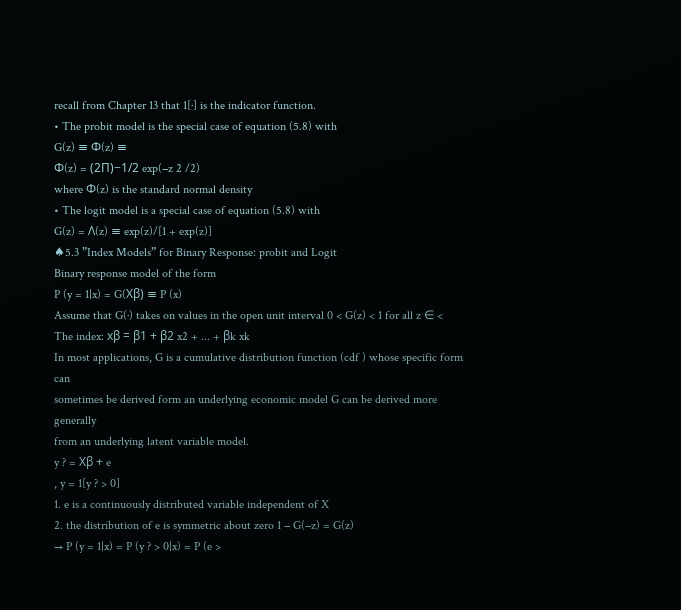recall from Chapter 13 that 1[·] is the indicator function.
• The probit model is the special case of equation (5.8) with
G(z) ≡ Φ(z) ≡
Φ(z) = (2Π)−1/2 exp(−z 2 /2)
where Φ(z) is the standard normal density
• The logit model is a special case of equation (5.8) with
G(z) = Λ(z) ≡ exp(z)/[1 + exp(z)]
♠5.3 ”Index Models” for Binary Response: probit and Logit
Binary response model of the form
P (y = 1|x) = G(Xβ) ≡ P (x)
Assume that G(·) takes on values in the open unit interval 0 < G(z) < 1 for all z ∈ <
The index: xβ = β1 + β2 x2 + ... + βk xk
In most applications, G is a cumulative distribution function (cdf ) whose specific form can
sometimes be derived form an underlying economic model G can be derived more generally
from an underlying latent variable model.
y ? = Xβ + e
, y = 1[y ? > 0]
1. e is a continuously distributed variable independent of X
2. the distribution of e is symmetric about zero 1 − G(−z) = G(z)
→ P (y = 1|x) = P (y ? > 0|x) = P (e >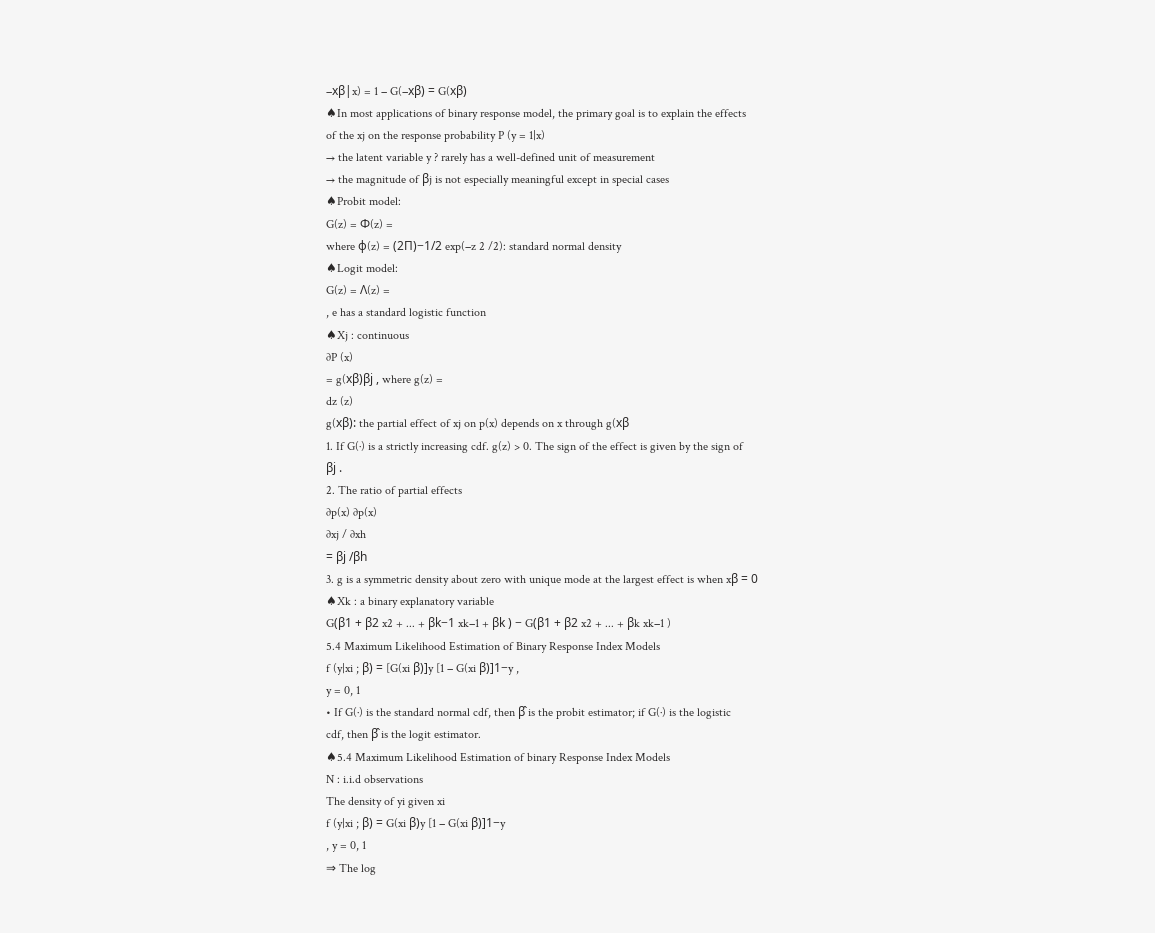−xβ|x) = 1 − G(−xβ) = G(xβ)
♠In most applications of binary response model, the primary goal is to explain the effects
of the xj on the response probability P (y = 1|x)
→ the latent variable y ? rarely has a well-defined unit of measurement
→ the magnitude of βj is not especially meaningful except in special cases
♠Probit model:
G(z) = Φ(z) =
where φ(z) = (2Π)−1/2 exp(−z 2 /2): standard normal density
♠Logit model:
G(z) = Λ(z) =
, e has a standard logistic function
♠Xj : continuous
∂P (x)
= g(xβ)βj , where g(z) =
dz (z)
g(xβ): the partial effect of xj on p(x) depends on x through g(xβ
1. If G(·) is a strictly increasing cdf. g(z) > 0. The sign of the effect is given by the sign of
βj .
2. The ratio of partial effects
∂p(x) ∂p(x)
∂xj / ∂xh
= βj /βh
3. g is a symmetric density about zero with unique mode at the largest effect is when xβ = 0
♠Xk : a binary explanatory variable
G(β1 + β2 x2 + ... + βk−1 xk−1 + βk ) − G(β1 + β2 x2 + ... + βk xk−1 )
5.4 Maximum Likelihood Estimation of Binary Response Index Models
f (y|xi ; β) = [G(xi β)]y [1 − G(xi β)]1−y ,
y = 0, 1
• If G(·) is the standard normal cdf, then β̂ is the probit estimator; if G(·) is the logistic
cdf, then β̂ is the logit estimator.
♠5.4 Maximum Likelihood Estimation of binary Response Index Models
N : i.i.d observations
The density of yi given xi
f (y|xi ; β) = G(xi β)y [1 − G(xi β)]1−y
, y = 0, 1
⇒ The log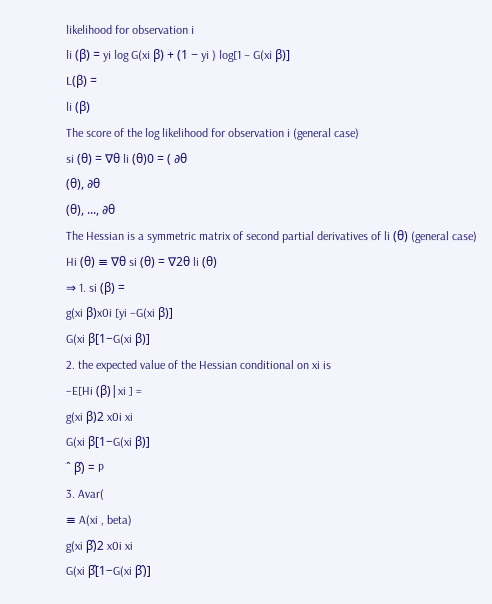likelihood for observation i
li (β) = yi log G(xi β) + (1 − yi ) log[1 − G(xi β)]
L(β) =
li (β)
The score of the log likelihood for observation i (general case)
si (θ) = ∇θ li (θ)0 = ( ∂θ
(θ), ∂θ
(θ), ..., ∂θ
The Hessian is a symmetric matrix of second partial derivatives of li (θ) (general case)
Hi (θ) ≡ ∇θ si (θ) = ∇2θ li (θ)
⇒ 1. si (β) =
g(xi β)x0i [yi −G(xi β)]
G(xi β[1−G(xi β)]
2. the expected value of the Hessian conditional on xi is
−E[Hi (β)|xi ] =
g(xi β)2 x0i xi
G(xi β[1−G(xi β)]
ˆ β̂) = P
3. Avar(
≡ A(xi , beta)
g(xi β̂)2 x0i xi
G(xi β̂[1−G(xi β̂)]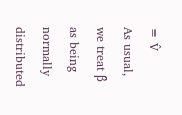≡ V̂
As usual, we treat β̂ as being normally distributed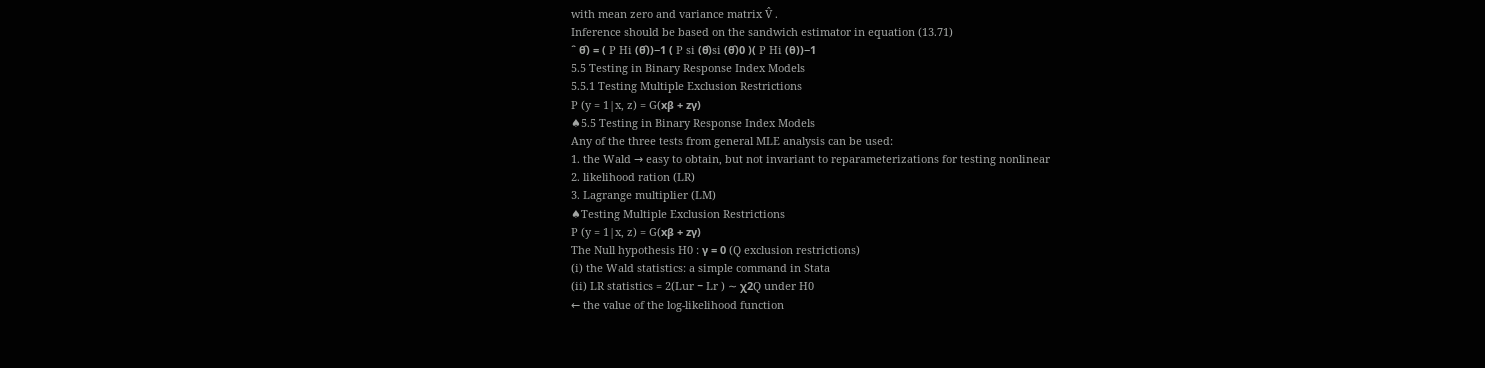with mean zero and variance matrix V̂ .
Inference should be based on the sandwich estimator in equation (13.71)
ˆ θ̂) = ( P Hi (θ̂))−1 ( P si (θ̂)si (θ̂)0 )( P Hi (θ))−1
5.5 Testing in Binary Response Index Models
5.5.1 Testing Multiple Exclusion Restrictions
P (y = 1|x, z) = G(xβ + zγ)
♠5.5 Testing in Binary Response Index Models
Any of the three tests from general MLE analysis can be used:
1. the Wald → easy to obtain, but not invariant to reparameterizations for testing nonlinear
2. likelihood ration (LR)
3. Lagrange multiplier (LM)
♠Testing Multiple Exclusion Restrictions
P (y = 1|x, z) = G(xβ + zγ)
The Null hypothesis H0 : γ = 0 (Q exclusion restrictions)
(i) the Wald statistics: a simple command in Stata
(ii) LR statistics = 2(Lur − Lr ) ∼ χ2Q under H0
← the value of the log-likelihood function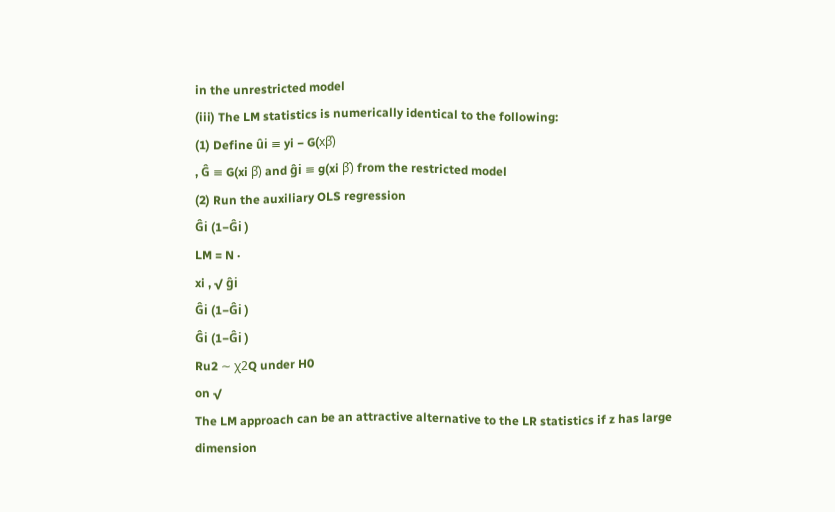in the unrestricted model
(iii) The LM statistics is numerically identical to the following:
(1) Define ûi ≡ yi − G(xβ̂)
, Ĝ ≡ G(xi β̂) and ĝi ≡ g(xi β̂) from the restricted model
(2) Run the auxiliary OLS regression
Ĝi (1−Ĝi )
LM = N ·
xi , √ ĝi
Ĝi (1−Ĝi )
Ĝi (1−Ĝi )
Ru2 ∼ χ2Q under H0
on √
The LM approach can be an attractive alternative to the LR statistics if z has large dimension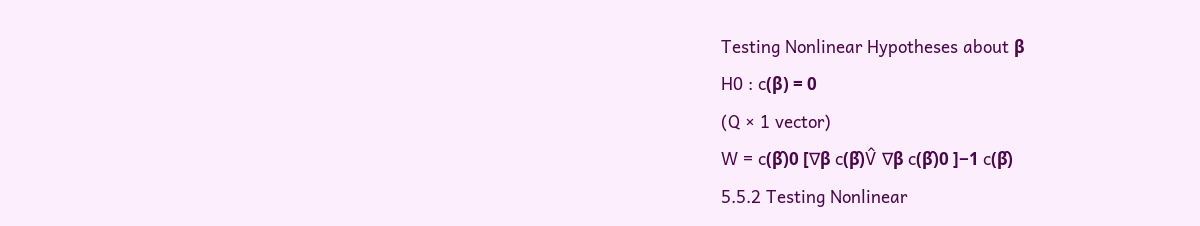Testing Nonlinear Hypotheses about β
H0 : c(β) = 0
(Q × 1 vector)
W = c(β̂)0 [∇β c(β̂)V̂ ∇β c(β̂)0 ]−1 c(β̂)
5.5.2 Testing Nonlinear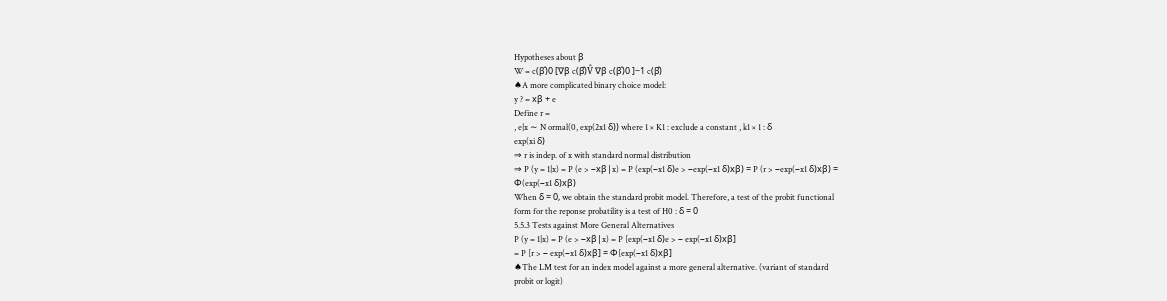Hypotheses about β
W = c(β̂)0 [∇β c(β̂)V̂ ∇β c(β̂)0 ]−1 c(β̂)
♠A more complicated binary choice model:
y ? = xβ + e
Define r =
, e|x ∼ N ormal(0, exp(2x1 δ)) where 1 × K1 : exclude a constant , k1 × 1 : δ
exp(xi δ)
⇒ r is indep. of x with standard normal distribution
⇒ P (y = 1|x) = P (e > −xβ|x) = P (exp(−x1 δ)e > −exp(−x1 δ)xβ) = P (r > −exp(−x1 δ)xβ) =
Φ(exp(−x1 δ)xβ)
When δ = 0, we obtain the standard probit model. Therefore, a test of the probit functional
form for the reponse probatility is a test of H0 : δ = 0
5.5.3 Tests against More General Alternatives
P (y = 1|x) = P (e > −xβ|x) = P [exp(−x1 δ)e > − exp(−x1 δ)xβ]
= P [r > − exp(−x1 δ)xβ] = Φ[exp(−x1 δ)xβ]
♠The LM test for an index model against a more general alternative. (variant of standard
probit or logit)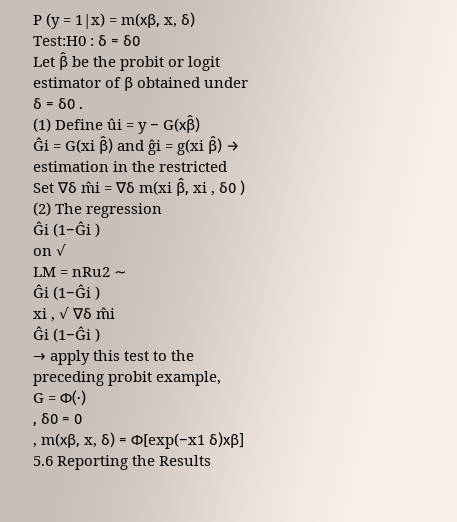P (y = 1|x) = m(xβ, x, δ)
Test:H0 : δ = δ0
Let β̂ be the probit or logit estimator of β obtained under δ = δ0 .
(1) Define ûi = y − G(xβ̂)
Ĝi = G(xi β̂) and ĝi = g(xi β̂) → estimation in the restricted
Set ∇δ m̂i = ∇δ m(xi β̂, xi , δ0 )
(2) The regression
Ĝi (1−Ĝi )
on √
LM = nRu2 ∼
Ĝi (1−Ĝi )
xi , √ ∇δ m̂i
Ĝi (1−Ĝi )
→ apply this test to the preceding probit example,
G = Φ(·)
, δ0 = 0
, m(xβ, x, δ) = Φ[exp(−x1 δ)xβ]
5.6 Reporting the Results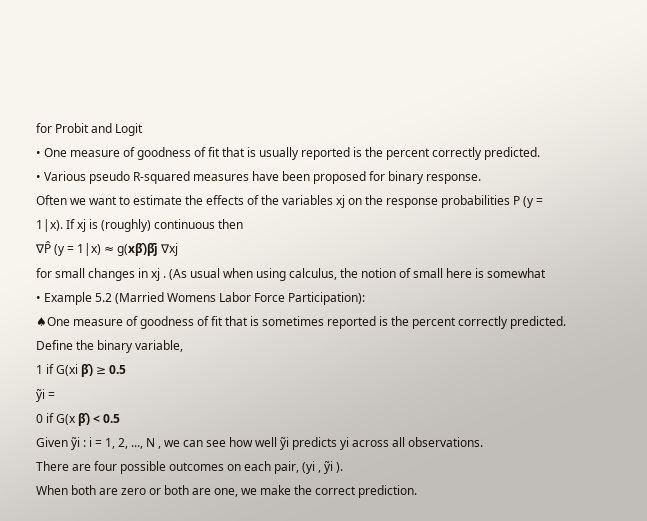for Probit and Logit
• One measure of goodness of fit that is usually reported is the percent correctly predicted.
• Various pseudo R-squared measures have been proposed for binary response.
Often we want to estimate the effects of the variables xj on the response probabilities P (y =
1|x). If xj is (roughly) continuous then
∇P̂ (y = 1|x) ≈ g(xβ̂)β̂j ∇xj
for small changes in xj . (As usual when using calculus, the notion of small here is somewhat
• Example 5.2 (Married Womens Labor Force Participation):
♠One measure of goodness of fit that is sometimes reported is the percent correctly predicted.
Define the binary variable,
1 if G(xi β̂) ≥ 0.5
ỹi =
0 if G(x β̂) < 0.5
Given ỹi : i = 1, 2, ..., N , we can see how well ỹi predicts yi across all observations.
There are four possible outcomes on each pair, (yi , ỹi ).
When both are zero or both are one, we make the correct prediction.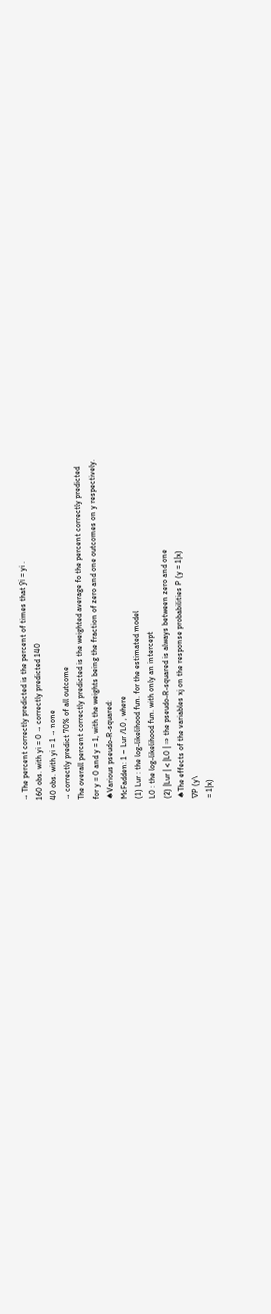→ The percent correctly predicted is the percent of times that ỹi = yi .
160 obs. with yi = 0 → correctly predicted 140
40 obs. with yi = 1 → none
→ correctly predict 70% of all outcome
The overall percent correctly predicted is the weighted average fo the percent correctly predicted
for y = 0 and y = 1, with the weights being the fraction of zero and one outcomes on y respectively.
♠Various pseudo-R-squared:
McFadden: 1 − Lur /L0 , where
(1) Lur : the log-likelihood fun. for the estimated model
L0 : the log-likelihood fun. with only an intercept
(2) |Lur | < |L0 | ⇒ the pseudo-R-squared is always between zero and one
♠The effects of the variables xj on the response probabilities P (y = 1|x)
∇P (y\
= 1|x)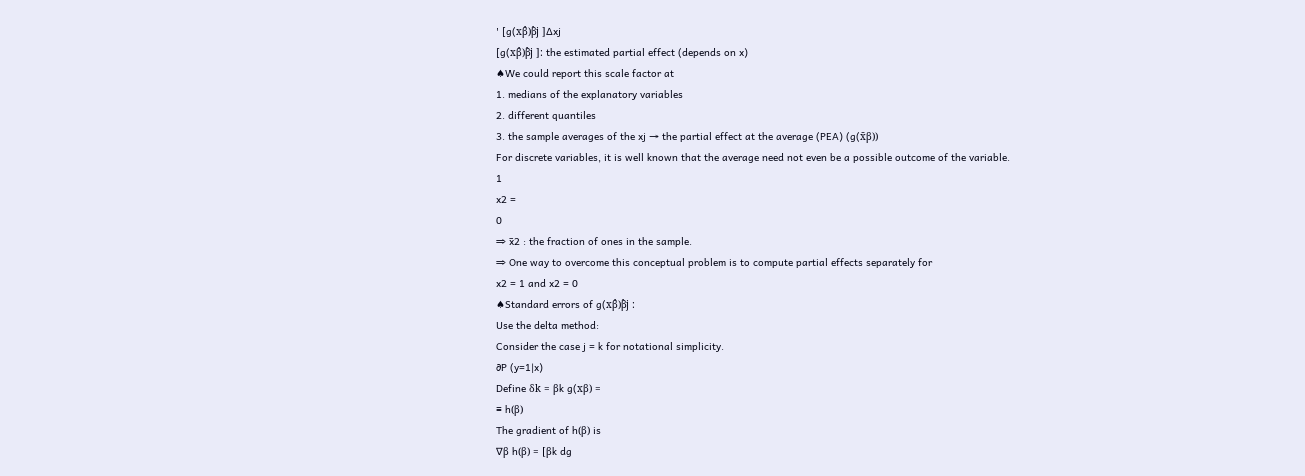' [g(xβ̂)β̂j ]∆xj
[g(xβ̂)β̂j ]: the estimated partial effect (depends on x)
♠We could report this scale factor at
1. medians of the explanatory variables
2. different quantiles
3. the sample averages of the xj → the partial effect at the average (PEA) (g(x̄β))
For discrete variables, it is well known that the average need not even be a possible outcome of the variable.
1
x2 =
0
⇒ x̄2 : the fraction of ones in the sample.
⇒ One way to overcome this conceptual problem is to compute partial effects separately for
x2 = 1 and x2 = 0
♠Standard errors of g(xβ̂)β̂j :
Use the delta method:
Consider the case j = k for notational simplicity.
∂P (y=1|x)
Define δk = βk g(xβ) =
≡ h(β)
The gradient of h(β) is
∇β h(β) = [βk dg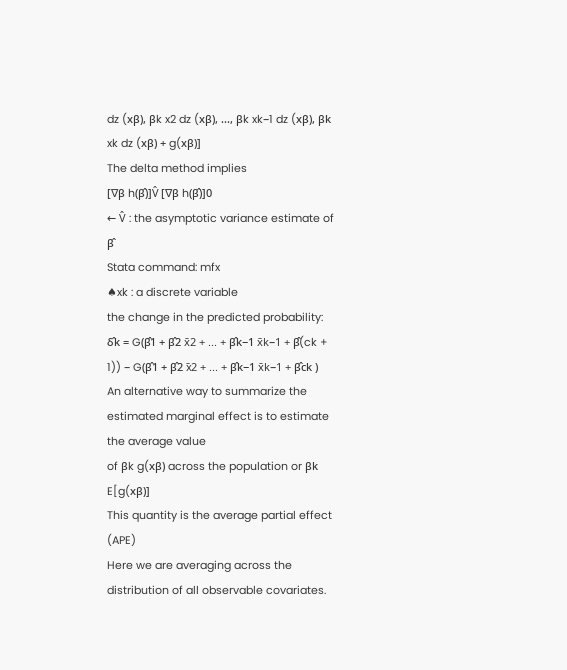dz (xβ), βk x2 dz (xβ), ..., βk xk−1 dz (xβ), βk xk dz (xβ) + g(xβ)]
The delta method implies
[∇β h(β̂)]V̂ [∇β h(β̂)]0
← V̂ : the asymptotic variance estimate of β̂
Stata command: mfx
♠xk : a discrete variable
the change in the predicted probability:
δ̂k = G(β̂1 + β̂2 x̄2 + ... + β̂k−1 x̄k−1 + β̂(ck + 1)) − G(β̂1 + β̂2 x̄2 + ... + β̂k−1 x̄k−1 + β̂ck )
An alternative way to summarize the estimated marginal effect is to estimate the average value
of βk g(xβ) across the population or βk E[g(xβ)]
This quantity is the average partial effect (APE)
Here we are averaging across the distribution of all observable covariates.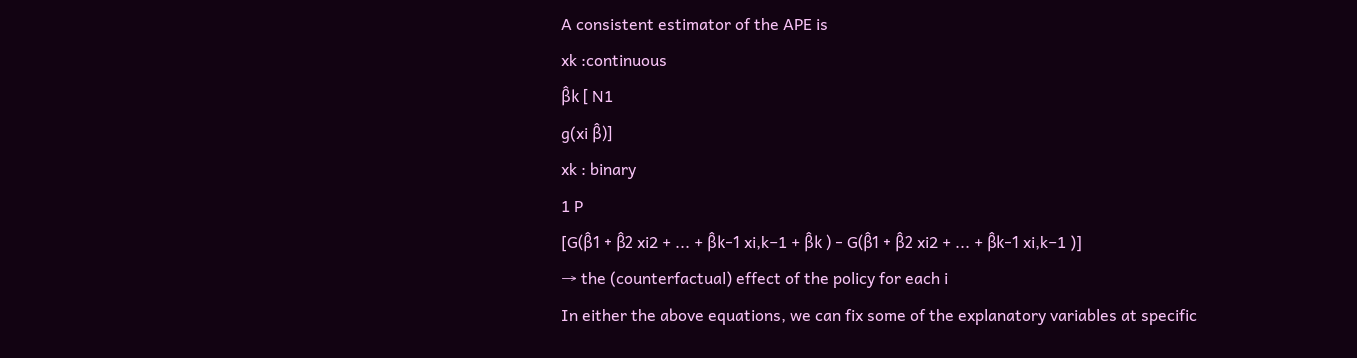A consistent estimator of the APE is
xk :continuous
β̂k [ N1
g(xi β̂)]
xk : binary
1 P
[G(β̂1 + β̂2 xi2 + ... + β̂k−1 xi,k−1 + β̂k ) − G(β̂1 + β̂2 xi2 + ... + β̂k−1 xi,k−1 )]
→ the (counterfactual) effect of the policy for each i
In either the above equations, we can fix some of the explanatory variables at specific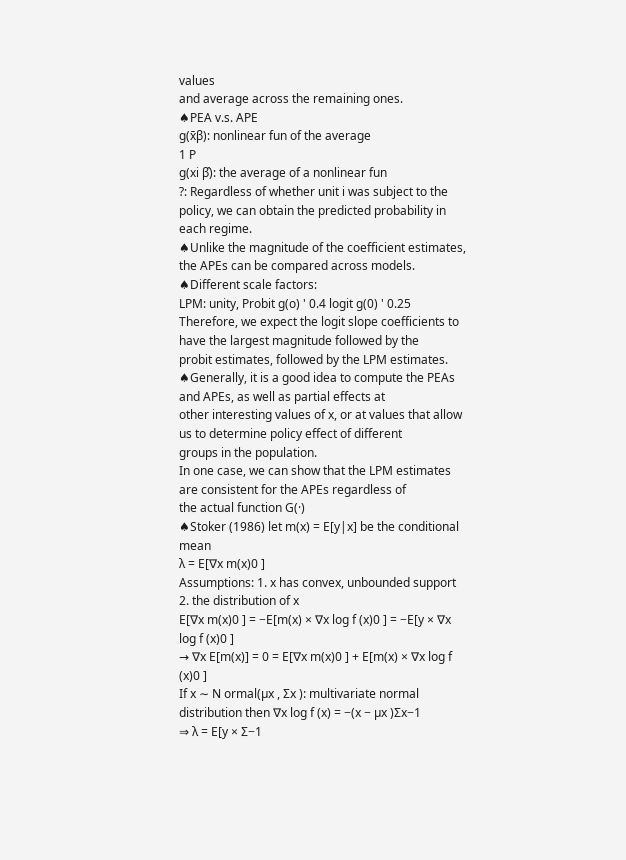values
and average across the remaining ones.
♠PEA v.s. APE
g(x̄β): nonlinear fun of the average
1 P
g(xi β̂): the average of a nonlinear fun
?: Regardless of whether unit i was subject to the policy, we can obtain the predicted probability in each regime.
♠Unlike the magnitude of the coefficient estimates, the APEs can be compared across models.
♠Different scale factors:
LPM: unity, Probit g(o) ' 0.4 logit g(0) ' 0.25
Therefore, we expect the logit slope coefficients to have the largest magnitude followed by the
probit estimates, followed by the LPM estimates.
♠Generally, it is a good idea to compute the PEAs and APEs, as well as partial effects at
other interesting values of x, or at values that allow us to determine policy effect of different
groups in the population.
In one case, we can show that the LPM estimates are consistent for the APEs regardless of
the actual function G(·)
♠Stoker (1986) let m(x) = E[y|x] be the conditional mean
λ = E[∇x m(x)0 ]
Assumptions: 1. x has convex, unbounded support
2. the distribution of x
E[∇x m(x)0 ] = −E[m(x) × ∇x log f (x)0 ] = −E[y × ∇x log f (x)0 ]
→ ∇x E[m(x)] = 0 = E[∇x m(x)0 ] + E[m(x) × ∇x log f (x)0 ]
If x ∼ N ormal(µx , Σx ): multivariate normal distribution then ∇x log f (x) = −(x − µx )Σx−1
⇒ λ = E[y × Σ−1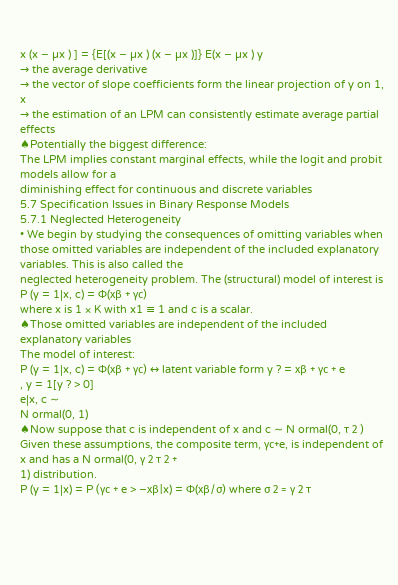x (x − µx ) ] = {E[(x − µx ) (x − µx )]} E(x − µx ) y
→ the average derivative
→ the vector of slope coefficients form the linear projection of y on 1, x
→ the estimation of an LPM can consistently estimate average partial effects
♠Potentially the biggest difference:
The LPM implies constant marginal effects, while the logit and probit models allow for a
diminishing effect for continuous and discrete variables
5.7 Specification Issues in Binary Response Models
5.7.1 Neglected Heterogeneity
• We begin by studying the consequences of omitting variables when those omitted variables are independent of the included explanatory variables. This is also called the
neglected heterogeneity problem. The (structural) model of interest is
P (y = 1|x, c) = Φ(xβ + γc)
where x is 1 × K with x1 ≡ 1 and c is a scalar.
♠Those omitted variables are independent of the included explanatory variables
The model of interest:
P (y = 1|x, c) = Φ(xβ + γc) ↔ latent variable form y ? = xβ + γc + e
, y = 1[y ? > 0]
e|x, c ∼
N ormal(0, 1)
♠Now suppose that c is independent of x and c ∼ N ormal(0, τ 2 )
Given these assumptions, the composite term, γc+e, is independent of x and has a N ormal(0, γ 2 τ 2 +
1) distribution.
P (y = 1|x) = P (γc + e > −xβ|x) = Φ(xβ/σ) where σ 2 = γ 2 τ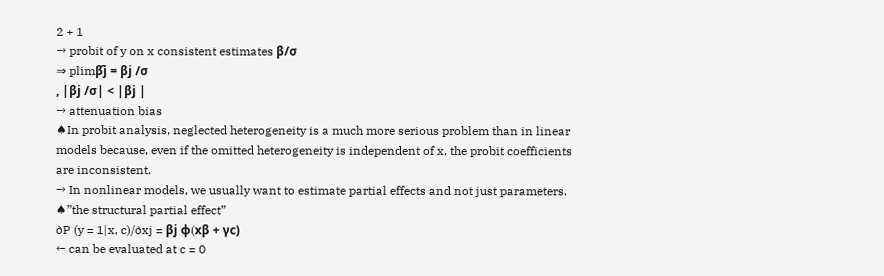2 + 1
→ probit of y on x consistent estimates β/σ
⇒ plimβ̂j = βj /σ
, |βj /σ| < |βj |
→ attenuation bias
♠In probit analysis, neglected heterogeneity is a much more serious problem than in linear
models because, even if the omitted heterogeneity is independent of x, the probit coefficients
are inconsistent.
→ In nonlinear models, we usually want to estimate partial effects and not just parameters.
♠”the structural partial effect”
∂P (y = 1|x, c)/∂xj = βj φ(xβ + γc)
← can be evaluated at c = 0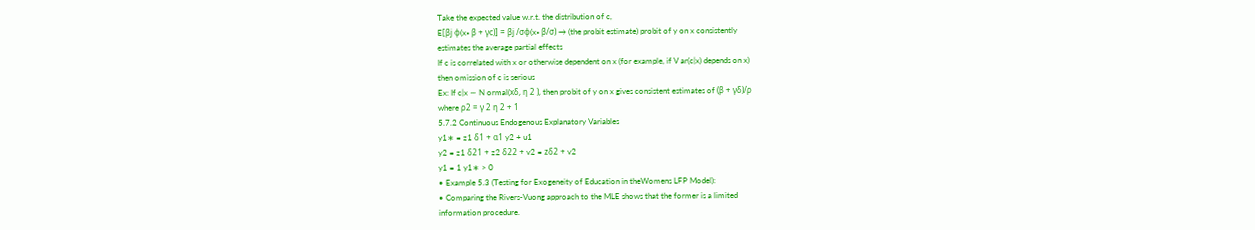Take the expected value w.r.t. the distribution of c,
E[βj φ(x◦ β + γc)] = βj /σφ(x◦ β/σ) → (the probit estimate) probit of y on x consistently
estimates the average partial effects
If c is correlated with x or otherwise dependent on x (for example, if V ar(c|x) depends on x)
then omission of c is serious
Ex: If c|x ∼ N ormal(xδ, η 2 ), then probit of y on x gives consistent estimates of (β + γδ)/ρ
where ρ2 = γ 2 η 2 + 1
5.7.2 Continuous Endogenous Explanatory Variables
y1∗ = z1 δ1 + α1 y2 + u1
y2 = z1 δ21 + z2 δ22 + v2 = zδ2 + v2
y1 = 1 y1∗ > 0
• Example 5.3 (Testing for Exogeneity of Education in theWomens LFP Model):
• Comparing the Rivers-Vuong approach to the MLE shows that the former is a limited
information procedure.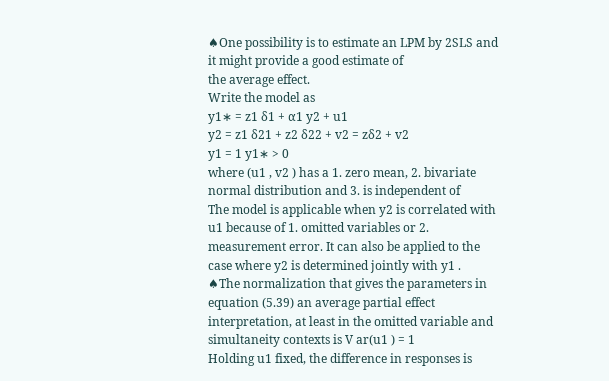♠One possibility is to estimate an LPM by 2SLS and it might provide a good estimate of
the average effect.
Write the model as
y1∗ = z1 δ1 + α1 y2 + u1
y2 = z1 δ21 + z2 δ22 + v2 = zδ2 + v2
y1 = 1 y1∗ > 0
where (u1 , v2 ) has a 1. zero mean, 2. bivariate normal distribution and 3. is independent of
The model is applicable when y2 is correlated with u1 because of 1. omitted variables or 2.
measurement error. It can also be applied to the case where y2 is determined jointly with y1 .
♠The normalization that gives the parameters in equation (5.39) an average partial effect
interpretation, at least in the omitted variable and simultaneity contexts is V ar(u1 ) = 1
Holding u1 fixed, the difference in responses is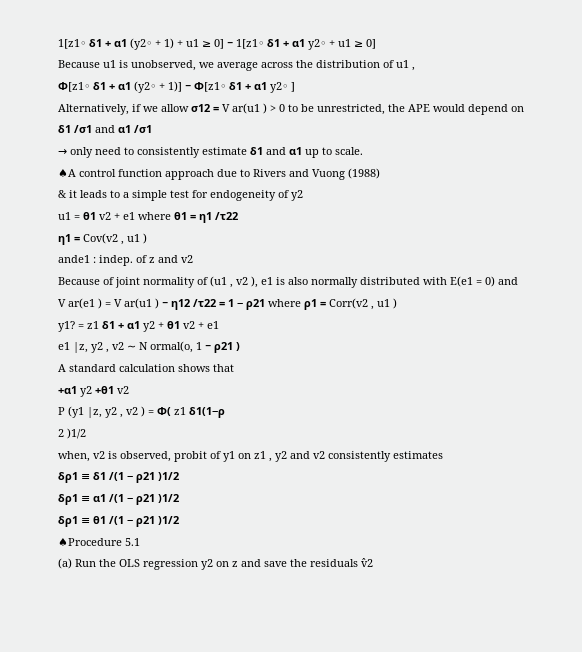1[z1◦ δ1 + α1 (y2◦ + 1) + u1 ≥ 0] − 1[z1◦ δ1 + α1 y2◦ + u1 ≥ 0]
Because u1 is unobserved, we average across the distribution of u1 ,
Φ[z1◦ δ1 + α1 (y2◦ + 1)] − Φ[z1◦ δ1 + α1 y2◦ ]
Alternatively, if we allow σ12 = V ar(u1 ) > 0 to be unrestricted, the APE would depend on
δ1 /σ1 and α1 /σ1
→ only need to consistently estimate δ1 and α1 up to scale.
♠A control function approach due to Rivers and Vuong (1988)
& it leads to a simple test for endogeneity of y2
u1 = θ1 v2 + e1 where θ1 = η1 /τ22
η1 = Cov(v2 , u1 )
ande1 : indep. of z and v2
Because of joint normality of (u1 , v2 ), e1 is also normally distributed with E(e1 = 0) and
V ar(e1 ) = V ar(u1 ) − η12 /τ22 = 1 − ρ21 where ρ1 = Corr(v2 , u1 )
y1? = z1 δ1 + α1 y2 + θ1 v2 + e1
e1 |z, y2 , v2 ∼ N ormal(o, 1 − ρ21 )
A standard calculation shows that
+α1 y2 +θ1 v2
P (y1 |z, y2 , v2 ) = Φ( z1 δ1(1−ρ
2 )1/2
when, v2 is observed, probit of y1 on z1 , y2 and v2 consistently estimates
δρ1 ≡ δ1 /(1 − ρ21 )1/2
δρ1 ≡ α1 /(1 − ρ21 )1/2
δρ1 ≡ θ1 /(1 − ρ21 )1/2
♠Procedure 5.1
(a) Run the OLS regression y2 on z and save the residuals v̂2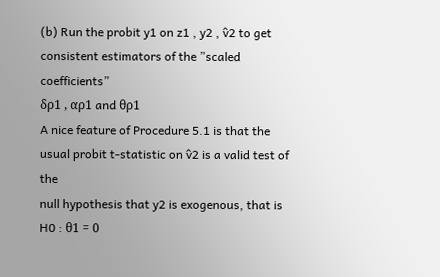(b) Run the probit y1 on z1 , y2 , v̂2 to get consistent estimators of the ”scaled coefficients”
δρ1 , αρ1 and θρ1
A nice feature of Procedure 5.1 is that the usual probit t-statistic on v̂2 is a valid test of the
null hypothesis that y2 is exogenous, that is H0 : θ1 = 0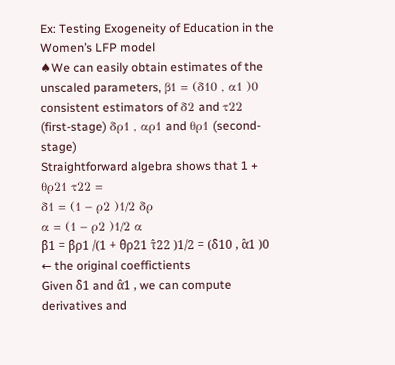Ex: Testing Exogeneity of Education in the Women’s LFP model
♠We can easily obtain estimates of the unscaled parameters, β1 = (δ10 , α1 )0 consistent estimators of δ2 and τ22 (first-stage) δρ1 , αρ1 and θρ1 (second-stage)
Straightforward algebra shows that 1 + θρ21 τ22 =
δ1 = (1 − ρ2 )1/2 δρ
α = (1 − ρ2 )1/2 α
β̂1 = β̂ρ1 /(1 + θ̂ρ21 τ̂22 )1/2 = (δ̂10 , α̂1 )0
← the original coeffictients
Given δ̂1 and α̂1 , we can compute derivatives and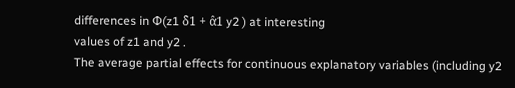differences in Φ(z1 δ̂1 + α̂1 y2 ) at interesting
values of z1 and y2 .
The average partial effects for continuous explanatory variables (including y2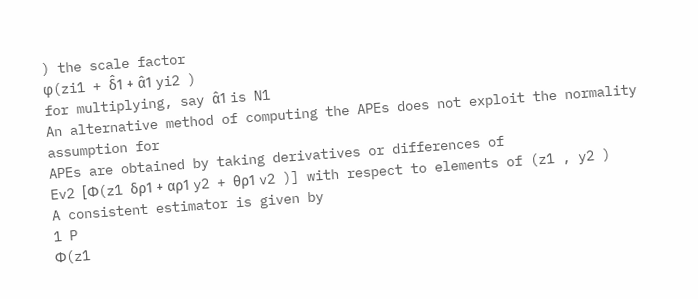) the scale factor
φ(zi1 + δ̂1 + α̂1 yi2 )
for multiplying, say α̂1 is N1
An alternative method of computing the APEs does not exploit the normality assumption for
APEs are obtained by taking derivatives or differences of
Ev2 [Φ(z1 δρ1 + αρ1 y2 + θρ1 v2 )] with respect to elements of (z1 , y2 )
A consistent estimator is given by
1 P
Φ(z1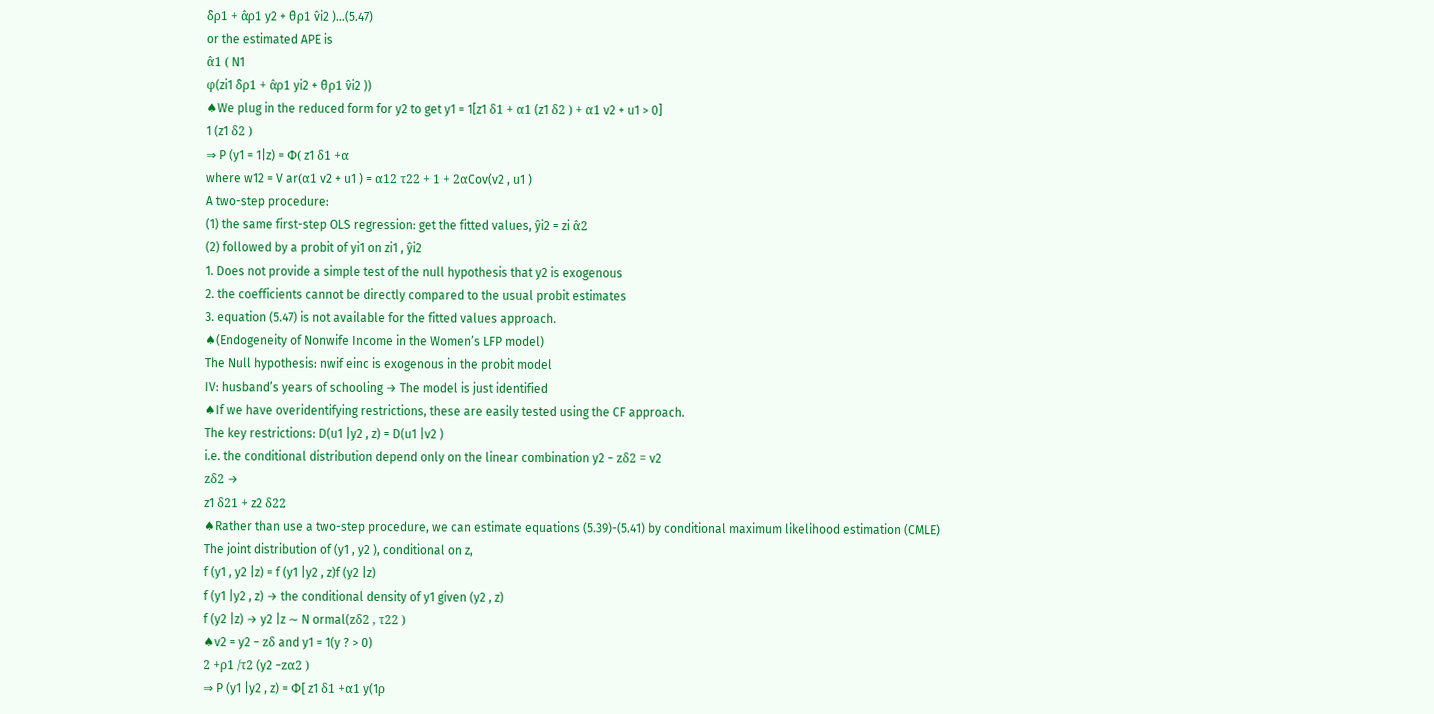δ̂ρ1 + α̂ρ1 y2 + θ̂ρ1 v̂i2 )...(5.47)
or the estimated APE is
α̂1 ( N1
φ(zi1 δ̂ρ1 + α̂ρ1 yi2 + θ̂ρ1 v̂i2 ))
♠We plug in the reduced form for y2 to get y1 = 1[z1 δ1 + α1 (z1 δ2 ) + α1 v2 + u1 > 0]
1 (z1 δ2 )
⇒ P (y1 = 1|z) = Φ( z1 δ1 +α
where w12 = V ar(α1 v2 + u1 ) = α12 τ22 + 1 + 2αCov(v2 , u1 )
A two-step procedure:
(1) the same first-step OLS regression: get the fitted values, ŷi2 = zi α̂2
(2) followed by a probit of yi1 on zi1 , ŷi2
1. Does not provide a simple test of the null hypothesis that y2 is exogenous
2. the coefficients cannot be directly compared to the usual probit estimates
3. equation (5.47) is not available for the fitted values approach.
♠(Endogeneity of Nonwife Income in the Women’s LFP model)
The Null hypothesis: nwif einc is exogenous in the probit model
IV: husband’s years of schooling → The model is just identified
♠If we have overidentifying restrictions, these are easily tested using the CF approach.
The key restrictions: D(u1 |y2 , z) = D(u1 |v2 )
i.e. the conditional distribution depend only on the linear combination y2 − zδ2 = v2
zδ2 →
z1 δ21 + z2 δ22
♠Rather than use a two-step procedure, we can estimate equations (5.39)-(5.41) by conditional maximum likelihood estimation (CMLE)
The joint distribution of (y1 , y2 ), conditional on z,
f (y1 , y2 |z) = f (y1 |y2 , z)f (y2 |z)
f (y1 |y2 , z) → the conditional density of y1 given (y2 , z)
f (y2 |z) → y2 |z ∼ N ormal(zδ2 , τ22 )
♠v2 = y2 − zδ and y1 = 1(y ? > 0)
2 +ρ1 /τ2 (y2 −zα2 )
⇒ P (y1 |y2 , z) = Φ[ z1 δ1 +α1 y(1ρ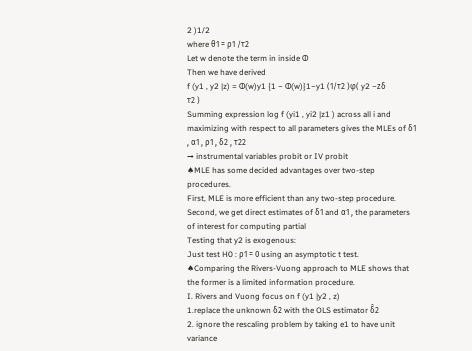2 )1/2
where θ1 = ρ1 /τ2
Let w denote the term in inside Φ
Then we have derived
f (y1 , y2 |z) = Φ(w)y1 {1 − Φ(w)}1−y1 (1/τ2 )φ( y2 −zδ
τ2 )
Summing expression log f (yi1 , yi2 |z1 ) across all i and maximizing with respect to all parameters gives the MLEs of δ1 , α1 , ρ1 , δ2 , τ22
→ instrumental variables probit or IV probit
♠MLE has some decided advantages over two-step procedures.
First, MLE is more efficient than any two-step procedure.
Second, we get direct estimates of δ1 and α1 , the parameters of interest for computing partial
Testing that y2 is exogenous:
Just test H0 : ρ1 = 0 using an asymptotic t test.
♠Comparing the Rivers-Vuong approach to MLE shows that the former is a limited information procedure.
I. Rivers and Vuong focus on f (y1 |y2 , z)
1.replace the unknown δ2 with the OLS estimator δ̂2
2. ignore the rescaling problem by taking e1 to have unit variance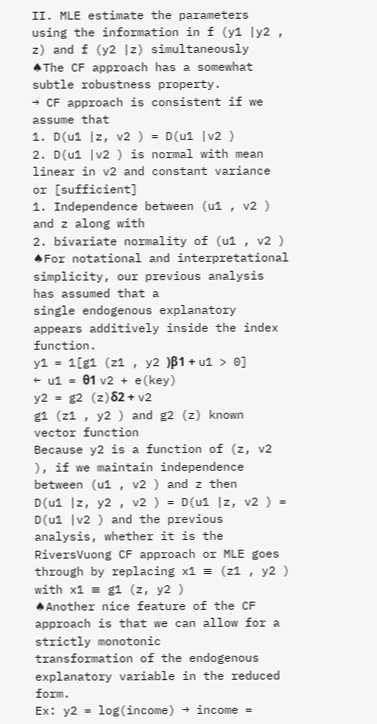II. MLE estimate the parameters using the information in f (y1 |y2 , z) and f (y2 |z) simultaneously
♠The CF approach has a somewhat subtle robustness property.
→ CF approach is consistent if we assume that
1. D(u1 |z, v2 ) = D(u1 |v2 )
2. D(u1 |v2 ) is normal with mean linear in v2 and constant variance
or [sufficient]
1. Independence between (u1 , v2 ) and z along with
2. bivariate normality of (u1 , v2 )
♠For notational and interpretational simplicity, our previous analysis has assumed that a
single endogenous explanatory appears additively inside the index function.
y1 = 1[g1 (z1 , y2 )β1 + u1 > 0]
← u1 = θ1 v2 + e(key)
y2 = g2 (z)δ2 + v2
g1 (z1 , y2 ) and g2 (z) known vector function
Because y2 is a function of (z, v2 ), if we maintain independence between (u1 , v2 ) and z then
D(u1 |z, y2 , v2 ) = D(u1 |z, v2 ) = D(u1 |v2 ) and the previous analysis, whether it is the RiversVuong CF approach or MLE goes through by replacing x1 ≡ (z1 , y2 ) with x1 ≡ g1 (z, y2 )
♠Another nice feature of the CF approach is that we can allow for a strictly monotonic
transformation of the endogenous explanatory variable in the reduced form.
Ex: y2 = log(income) → income =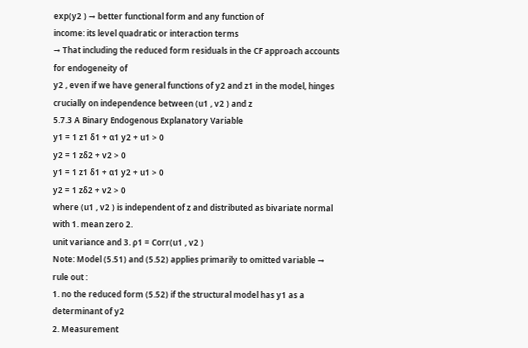exp(y2 ) → better functional form and any function of
income: its level quadratic or interaction terms
→ That including the reduced form residuals in the CF approach accounts for endogeneity of
y2 , even if we have general functions of y2 and z1 in the model, hinges crucially on independence between (u1 , v2 ) and z
5.7.3 A Binary Endogenous Explanatory Variable
y1 = 1 z1 δ1 + α1 y2 + u1 > 0
y2 = 1 zδ2 + v2 > 0
y1 = 1 z1 δ1 + α1 y2 + u1 > 0
y2 = 1 zδ2 + v2 > 0
where (u1 , v2 ) is independent of z and distributed as bivariate normal with 1. mean zero 2.
unit variance and 3. ρ1 = Corr(u1 , v2 )
Note: Model (5.51) and (5.52) applies primarily to omitted variable → rule out :
1. no the reduced form (5.52) if the structural model has y1 as a determinant of y2
2. Measurement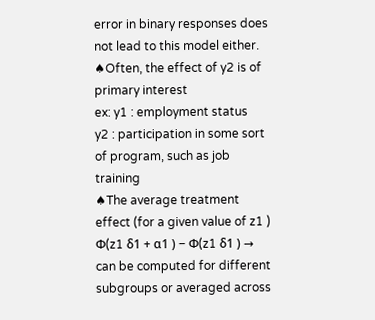error in binary responses does not lead to this model either.
♠Often, the effect of y2 is of primary interest
ex: y1 : employment status
y2 : participation in some sort of program, such as job training
♠The average treatment effect (for a given value of z1 )
Φ(z1 δ1 + α1 ) − Φ(z1 δ1 ) → can be computed for different subgroups or averaged across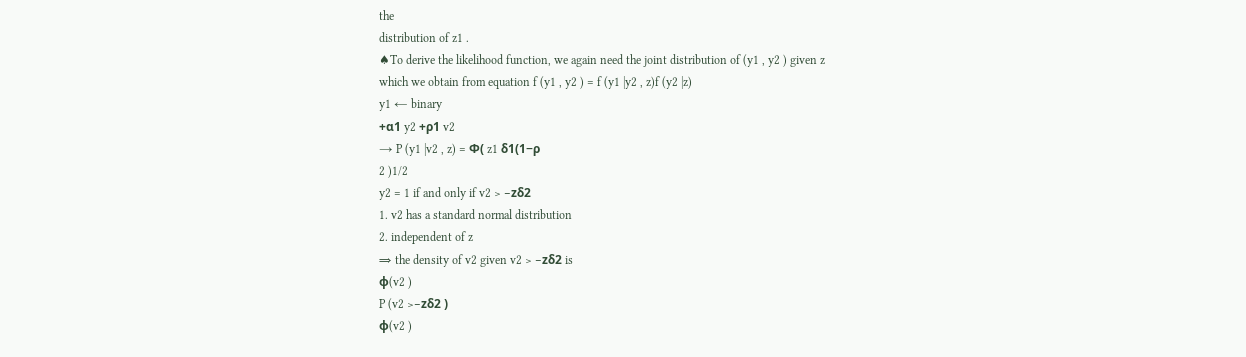the
distribution of z1 .
♠To derive the likelihood function, we again need the joint distribution of (y1 , y2 ) given z
which we obtain from equation f (y1 , y2 ) = f (y1 |y2 , z)f (y2 |z)
y1 ← binary
+α1 y2 +ρ1 v2
→ P (y1 |v2 , z) = Φ( z1 δ1(1−ρ
2 )1/2
y2 = 1 if and only if v2 > −zδ2
1. v2 has a standard normal distribution
2. independent of z
⇒ the density of v2 given v2 > −zδ2 is
φ(v2 )
P (v2 >−zδ2 )
φ(v2 )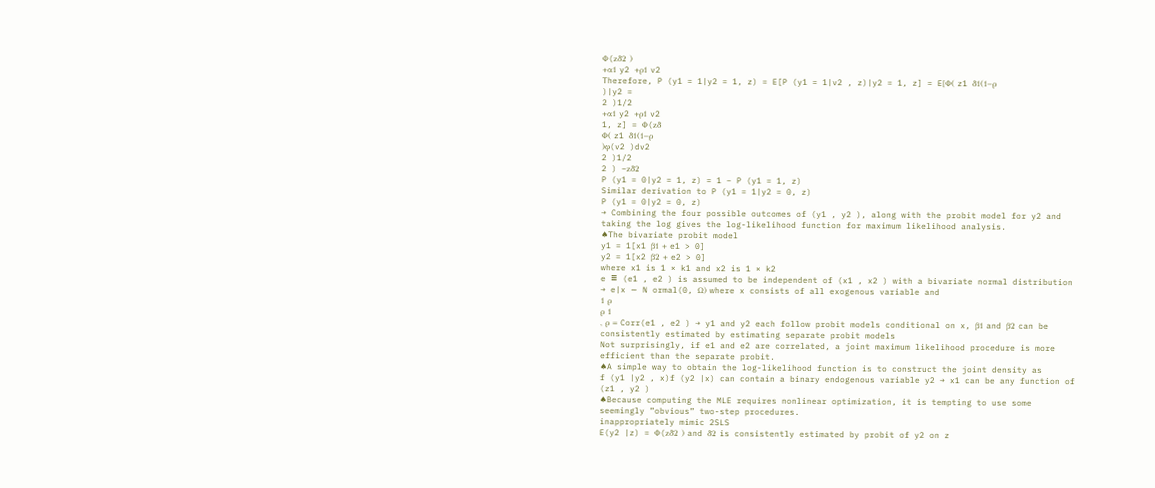Φ(zδ2 )
+α1 y2 +ρ1 v2
Therefore, P (y1 = 1|y2 = 1, z) = E[P (y1 = 1|v2 , z)|y2 = 1, z] = E[Φ( z1 δ1(1−ρ
)|y2 =
2 )1/2
+α1 y2 +ρ1 v2
1, z] = Φ(zδ
Φ( z1 δ1(1−ρ
)φ(v2 )dv2
2 )1/2
2 ) −zδ2
P (y1 = 0|y2 = 1, z) = 1 − P (y1 = 1, z)
Similar derivation to P (y1 = 1|y2 = 0, z)
P (y1 = 0|y2 = 0, z)
→ Combining the four possible outcomes of (y1 , y2 ), along with the probit model for y2 and
taking the log gives the log-likelihood function for maximum likelihood analysis.
♠The bivariate probit model
y1 = 1[x1 β1 + e1 > 0]
y2 = 1[x2 β2 + e2 > 0]
where x1 is 1 × k1 and x2 is 1 × k2
e ≡ (e1 , e2 ) is assumed to be independent of (x1 , x2 ) with a bivariate normal distribution
→ e|x ∼ N ormal(0, Ω) where x consists of all exogenous variable and
1 ρ
ρ 1
, ρ = Corr(e1 , e2 ) → y1 and y2 each follow probit models conditional on x, β1 and β2 can be
consistently estimated by estimating separate probit models
Not surprisingly, if e1 and e2 are correlated, a joint maximum likelihood procedure is more
efficient than the separate probit.
♠A simple way to obtain the log-likelihood function is to construct the joint density as
f (y1 |y2 , x)f (y2 |x) can contain a binary endogenous variable y2 → x1 can be any function of
(z1 , y2 )
♠Because computing the MLE requires nonlinear optimization, it is tempting to use some
seemingly ”obvious” two-step procedures.
inappropriately mimic 2SLS
E(y2 |z) = Φ(zδ2 ) and δ2 is consistently estimated by probit of y2 on z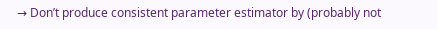→ Don’t produce consistent parameter estimator by (probably not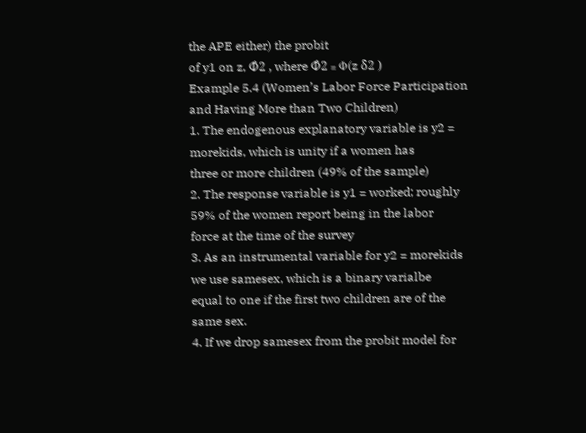the APE either) the probit
of y1 on z, Φ̂2 , where Φ̂2 ≡ Φ(z δ̂2 )
Example 5.4 (Women’s Labor Force Participation and Having More than Two Children)
1. The endogenous explanatory variable is y2 = morekids, which is unity if a women has
three or more children (49% of the sample)
2. The response variable is y1 = worked; roughly 59% of the women report being in the labor
force at the time of the survey
3. As an instrumental variable for y2 = morekids we use samesex, which is a binary varialbe
equal to one if the first two children are of the same sex.
4. If we drop samesex from the probit model for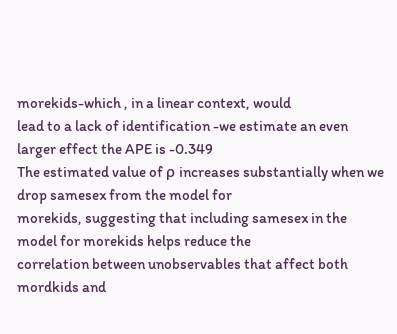morekids-which , in a linear context, would
lead to a lack of identification -we estimate an even larger effect the APE is -0.349
The estimated value of ρ increases substantially when we drop samesex from the model for
morekids, suggesting that including samesex in the model for morekids helps reduce the
correlation between unobservables that affect both mordkids and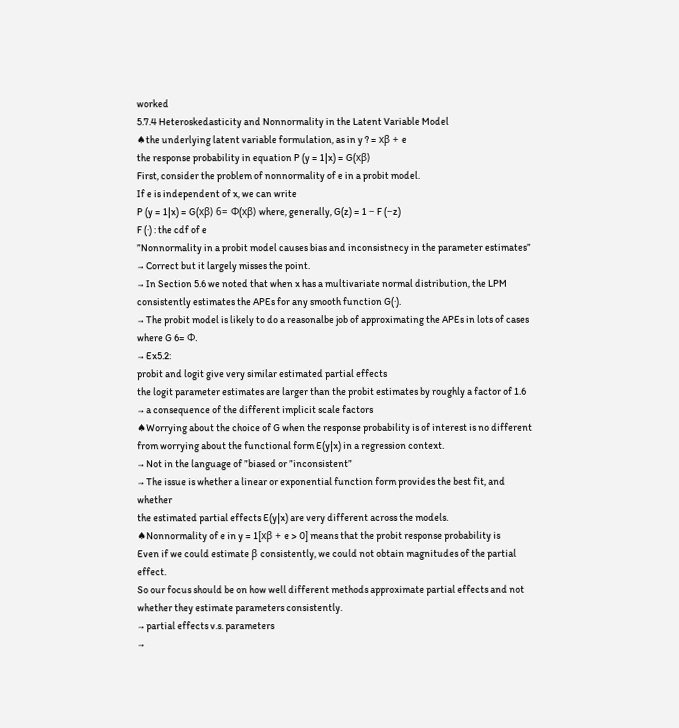worked
5.7.4 Heteroskedasticity and Nonnormality in the Latent Variable Model
♠the underlying latent variable formulation, as in y ? = xβ + e
the response probability in equation P (y = 1|x) = G(xβ)
First, consider the problem of nonnormality of e in a probit model.
If e is independent of x, we can write
P (y = 1|x) = G(xβ) 6= Φ(xβ) where, generally, G(z) = 1 − F (−z)
F (·) : the cdf of e
”Nonnormality in a probit model causes bias and inconsistnecy in the parameter estimates”
→ Correct but it largely misses the point.
→ In Section 5.6 we noted that when x has a multivariate normal distribution, the LPM
consistently estimates the APEs for any smooth function G(·).
→ The probit model is likely to do a reasonalbe job of approximating the APEs in lots of cases
where G 6= Φ.
→ Ex5.2:
probit and logit give very similar estimated partial effects
the logit parameter estimates are larger than the probit estimates by roughly a factor of 1.6
→ a consequence of the different implicit scale factors
♠Worrying about the choice of G when the response probability is of interest is no different
from worrying about the functional form E(y|x) in a regression context.
→ Not in the language of ”biased or ”inconsistent”
→ The issue is whether a linear or exponential function form provides the best fit, and whether
the estimated partial effects E(y|x) are very different across the models.
♠Nonnormality of e in y = 1[xβ + e > 0] means that the probit response probability is
Even if we could estimate β consistently, we could not obtain magnitudes of the partial effect.
So our focus should be on how well different methods approximate partial effects and not
whether they estimate parameters consistently.
→ partial effects v.s. parameters
→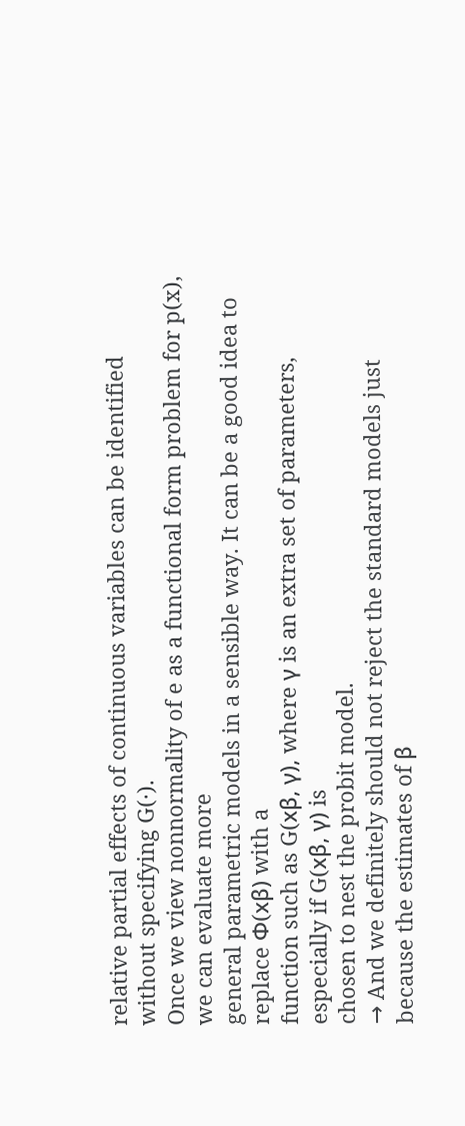relative partial effects of continuous variables can be identified without specifying G(·).
Once we view nonnormality of e as a functional form problem for p(x), we can evaluate more
general parametric models in a sensible way. It can be a good idea to replace Φ(xβ) with a
function such as G(xβ, γ), where γ is an extra set of parameters, especially if G(xβ, γ) is
chosen to nest the probit model.
→ And we definitely should not reject the standard models just because the estimates of β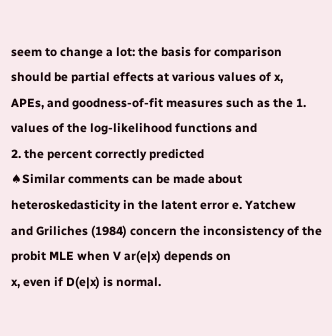seem to change a lot: the basis for comparison should be partial effects at various values of x,
APEs, and goodness-of-fit measures such as the 1. values of the log-likelihood functions and
2. the percent correctly predicted
♠Similar comments can be made about heteroskedasticity in the latent error e. Yatchew
and Griliches (1984) concern the inconsistency of the probit MLE when V ar(e|x) depends on
x, even if D(e|x) is normal.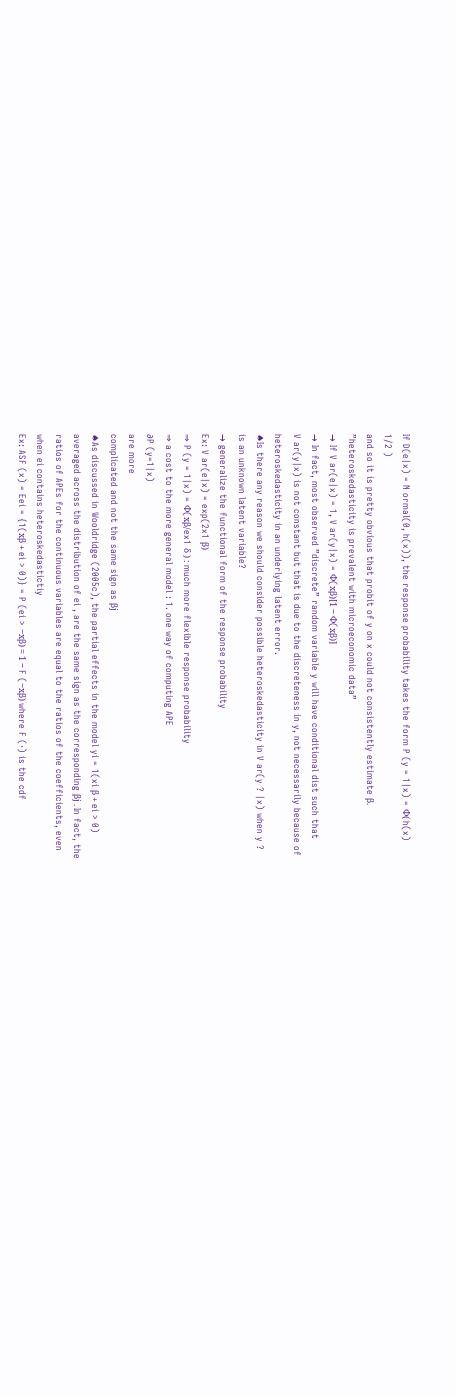If D(e|x) = N ormal(0, h(x)), the response probability takes the form P (y = 1|x) = Φ( h(x)
1/2 )
and so it is pretty obvious that probit of y on x could not consistently estimate β.
”heteroskedasticity is prevalent with microeconomic data”
→ If V ar(e|x) = 1, V ar(y|x) = Φ(xβ)[1 − Φ(xβ)]
→ In fact, most observed ”discrete” random variable y will have conditional dist such that
V ar(y|x) is not constant but that is due to the discreteness in y, not necessarily because of
heteroskedasticity in an underlying latent error.
♠Is there any reason we should consider possible heteroskedasticity in V ar(y ? |x) when y ?
is an unknown latent variable?
→ generalize the functional form of the response probability
Ex: V ar(e|x) = exp(2x1 β)
⇒ P (y = 1|x) = Φ(xβ/ex1 δ ) : much more flexible response probability
⇒ a cost to the more general model : 1. one way of computing APE
∂P (y=1|x)
are more
complicated and not the same sign as βj
♠As discussed in Wooldridge (2005c), the partial effects in the model yi = 1(xi β + ei > 0)
averaged across the distribution of ei , are the same sign as the corresponding βj . In fact, the
ratios of APEs for the continuous variables are equal to the ratios of the coefficients, even
when ei contains heteroskedastictiy
Ex: ASF (x) = Eei = {1(xβ + ei > 0)} = P (ei > −xβ) = 1 − F (−xβ) where F (·) is the cdf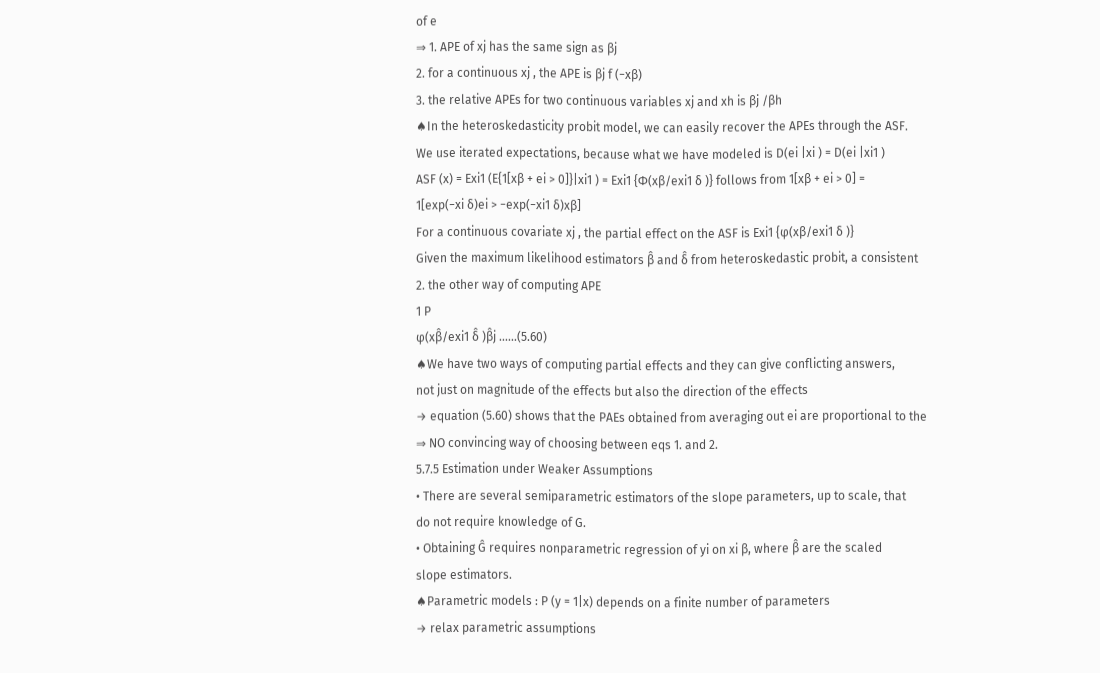of e
⇒ 1. APE of xj has the same sign as βj
2. for a continuous xj , the APE is βj f (−xβ)
3. the relative APEs for two continuous variables xj and xh is βj /βh
♠In the heteroskedasticity probit model, we can easily recover the APEs through the ASF.
We use iterated expectations, because what we have modeled is D(ei |xi ) = D(ei |xi1 )
ASF (x) = Exi1 (E{1[xβ + ei > 0]}|xi1 ) = Exi1 {Φ(xβ/exi1 δ )} follows from 1[xβ + ei > 0] =
1[exp(−xi δ)ei > −exp(−xi1 δ)xβ]
For a continuous covariate xj , the partial effect on the ASF is Exi1 {φ(xβ/exi1 δ )}
Given the maximum likelihood estimators β̂ and δ̂ from heteroskedastic probit, a consistent
2. the other way of computing APE
1 P
φ(xβ̂/exi1 δ̂ )β̂j ......(5.60)
♠We have two ways of computing partial effects and they can give conflicting answers,
not just on magnitude of the effects but also the direction of the effects
→ equation (5.60) shows that the PAEs obtained from averaging out ei are proportional to the
⇒ NO convincing way of choosing between eqs 1. and 2.
5.7.5 Estimation under Weaker Assumptions
• There are several semiparametric estimators of the slope parameters, up to scale, that
do not require knowledge of G.
• Obtaining Ĝ requires nonparametric regression of yi on xi β, where β̂ are the scaled
slope estimators.
♠Parametric models : P (y = 1|x) depends on a finite number of parameters
→ relax parametric assumptions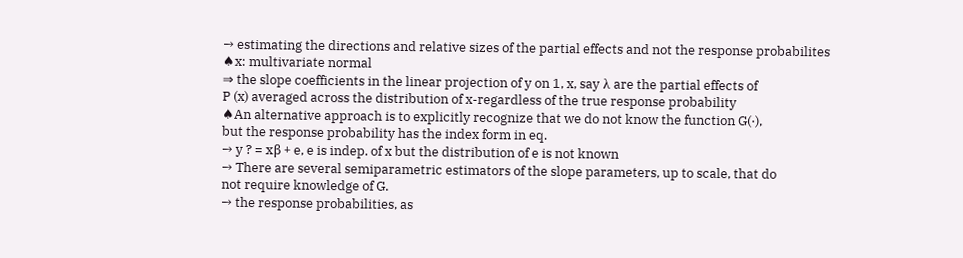→ estimating the directions and relative sizes of the partial effects and not the response probabilites
♠x: multivariate normal
⇒ the slope coefficients in the linear projection of y on 1, x, say λ are the partial effects of
P (x) averaged across the distribution of x-regardless of the true response probability
♠An alternative approach is to explicitly recognize that we do not know the function G(·),
but the response probability has the index form in eq.
→ y ? = xβ + e, e is indep. of x but the distribution of e is not known
→ There are several semiparametric estimators of the slope parameters, up to scale, that do
not require knowledge of G.
→ the response probabilities, as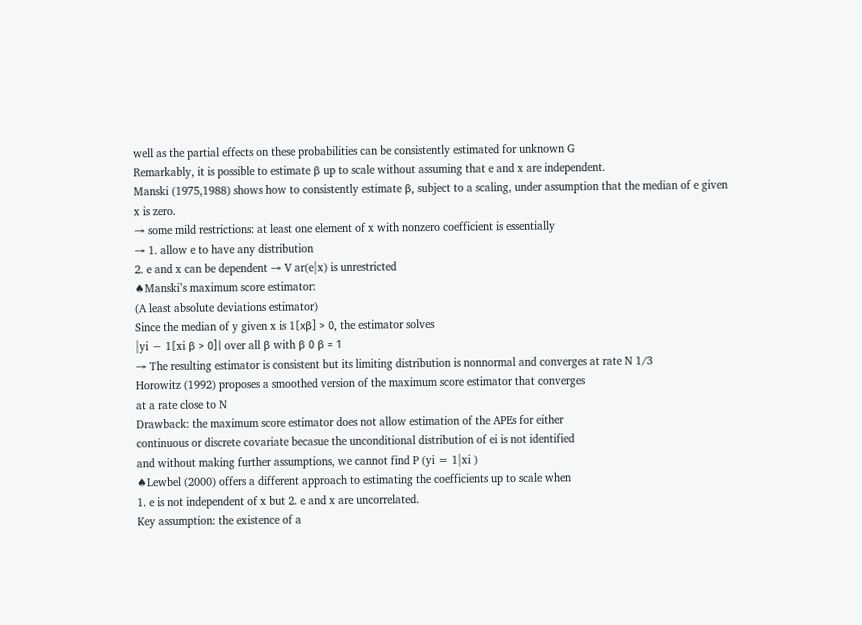well as the partial effects on these probabilities can be consistently estimated for unknown G
Remarkably, it is possible to estimate β up to scale without assuming that e and x are independent.
Manski (1975,1988) shows how to consistently estimate β, subject to a scaling, under assumption that the median of e given x is zero.
→ some mild restrictions: at least one element of x with nonzero coefficient is essentially
→ 1. allow e to have any distribution
2. e and x can be dependent → V ar(e|x) is unrestricted
♠Manski’s maximum score estimator:
(A least absolute deviations estimator)
Since the median of y given x is 1[xβ] > 0, the estimator solves
|yi − 1[xi β > 0]| over all β with β 0 β = 1
→ The resulting estimator is consistent but its limiting distribution is nonnormal and converges at rate N 1/3
Horowitz (1992) proposes a smoothed version of the maximum score estimator that converges
at a rate close to N
Drawback: the maximum score estimator does not allow estimation of the APEs for either
continuous or discrete covariate becasue the unconditional distribution of ei is not identified
and without making further assumptions, we cannot find P (yi = 1|xi )
♠Lewbel (2000) offers a different approach to estimating the coefficients up to scale when
1. e is not independent of x but 2. e and x are uncorrelated.
Key assumption: the existence of a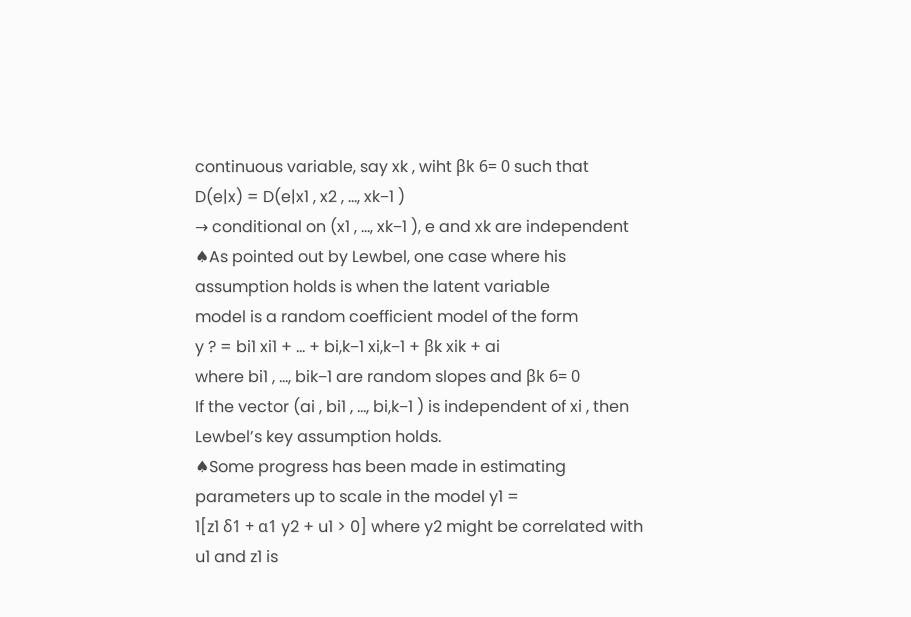continuous variable, say xk , wiht βk 6= 0 such that
D(e|x) = D(e|x1 , x2 , ..., xk−1 )
→ conditional on (x1 , ..., xk−1 ), e and xk are independent
♠As pointed out by Lewbel, one case where his assumption holds is when the latent variable
model is a random coefficient model of the form
y ? = bi1 xi1 + ... + bi,k−1 xi,k−1 + βk xik + ai
where bi1 , ..., bik−1 are random slopes and βk 6= 0
If the vector (ai , bi1 , ..., bi,k−1 ) is independent of xi , then Lewbel’s key assumption holds.
♠Some progress has been made in estimating parameters up to scale in the model y1 =
1[z1 δ1 + α1 y2 + u1 > 0] where y2 might be correlated with u1 and z1 is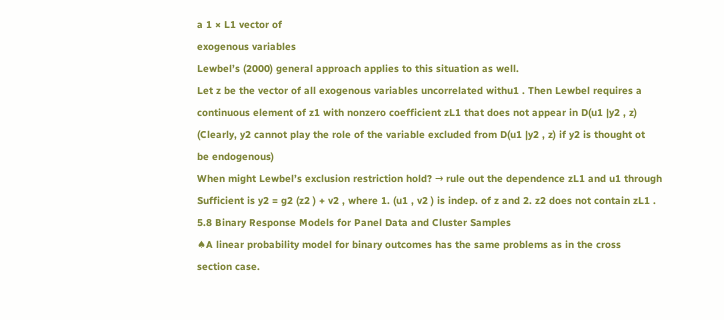a 1 × L1 vector of
exogenous variables
Lewbel’s (2000) general approach applies to this situation as well.
Let z be the vector of all exogenous variables uncorrelated withu1 . Then Lewbel requires a
continuous element of z1 with nonzero coefficient zL1 that does not appear in D(u1 |y2 , z)
(Clearly, y2 cannot play the role of the variable excluded from D(u1 |y2 , z) if y2 is thought ot
be endogenous)
When might Lewbel’s exclusion restriction hold? → rule out the dependence zL1 and u1 through
Sufficient is y2 = g2 (z2 ) + v2 , where 1. (u1 , v2 ) is indep. of z and 2. z2 does not contain zL1 .
5.8 Binary Response Models for Panel Data and Cluster Samples
♠A linear probability model for binary outcomes has the same problems as in the cross
section case.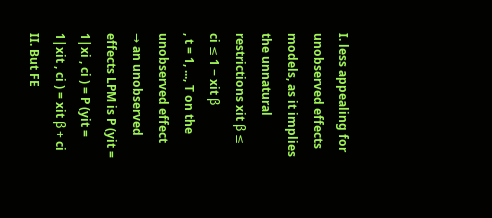I. less appealing for unobserved effects models, as it implies the unnatural restrictions xit β ≤
ci ≤ 1 − xit β
, t = 1, ..., T on the unobserved effect
→ an unobserved effects LPM is P (yit = 1|xi , ci ) = P (yit = 1|xit , ci ) = xit β + ci
II. But FE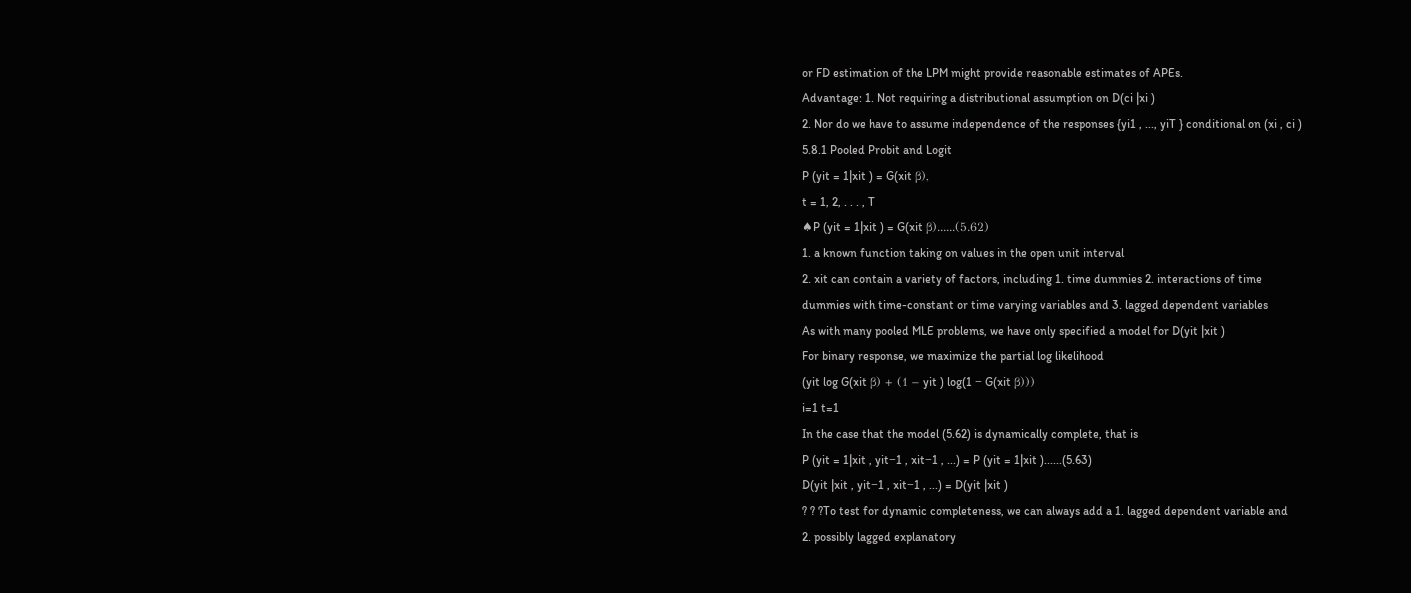or FD estimation of the LPM might provide reasonable estimates of APEs.
Advantage: 1. Not requiring a distributional assumption on D(ci |xi )
2. Nor do we have to assume independence of the responses {yi1 , ..., yiT } conditional on (xi , ci )
5.8.1 Pooled Probit and Logit
P (yit = 1|xit ) = G(xit β),
t = 1, 2, . . . , T
♠P (yit = 1|xit ) = G(xit β)......(5.62)
1. a known function taking on values in the open unit interval
2. xit can contain a variety of factors, including 1. time dummies 2. interactions of time
dummies with time-constant or time varying variables and 3. lagged dependent variables
As with many pooled MLE problems, we have only specified a model for D(yit |xit )
For binary response, we maximize the partial log likelihood
(yit log G(xit β) + (1 − yit ) log(1 − G(xit β)))
i=1 t=1
In the case that the model (5.62) is dynamically complete, that is
P (yit = 1|xit , yit−1 , xit−1 , ...) = P (yit = 1|xit )......(5.63)
D(yit |xit , yit−1 , xit−1 , ...) = D(yit |xit )
? ? ?To test for dynamic completeness, we can always add a 1. lagged dependent variable and
2. possibly lagged explanatory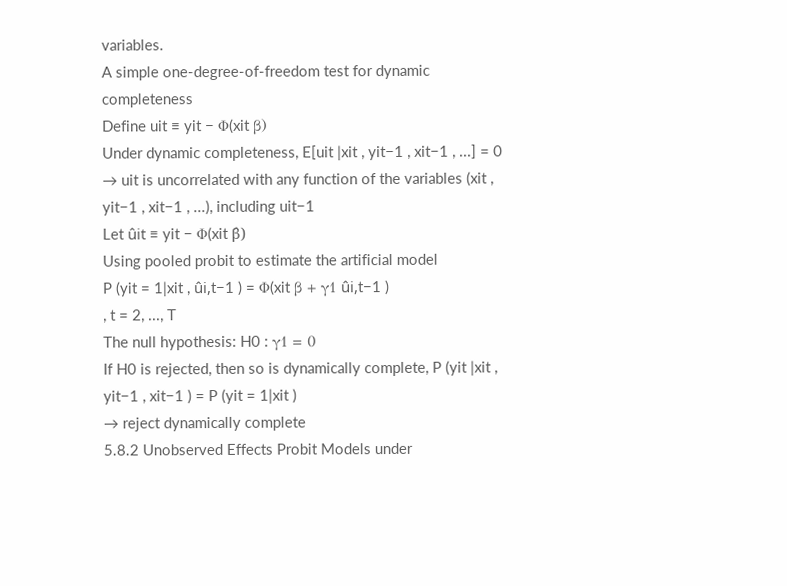variables.
A simple one-degree-of-freedom test for dynamic completeness
Define uit ≡ yit − Φ(xit β)
Under dynamic completeness, E[uit |xit , yit−1 , xit−1 , ...] = 0
→ uit is uncorrelated with any function of the variables (xit , yit−1 , xit−1 , ...), including uit−1
Let ûit ≡ yit − Φ(xit β̂)
Using pooled probit to estimate the artificial model
P (yit = 1|xit , ûi,t−1 ) = Φ(xit β + γ1 ûi,t−1 )
, t = 2, ..., T
The null hypothesis: H0 : γ1 = 0
If H0 is rejected, then so is dynamically complete, P (yit |xit , yit−1 , xit−1 ) = P (yit = 1|xit )
→ reject dynamically complete
5.8.2 Unobserved Effects Probit Models under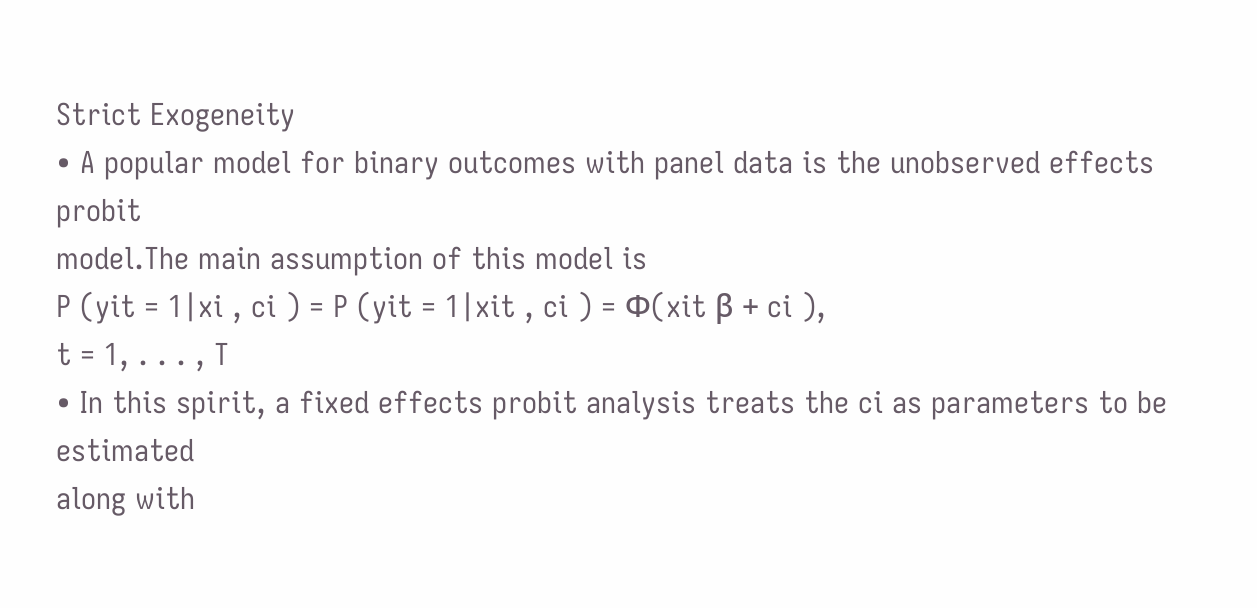Strict Exogeneity
• A popular model for binary outcomes with panel data is the unobserved effects probit
model.The main assumption of this model is
P (yit = 1|xi , ci ) = P (yit = 1|xit , ci ) = Φ(xit β + ci ),
t = 1, . . . , T
• In this spirit, a fixed effects probit analysis treats the ci as parameters to be estimated
along with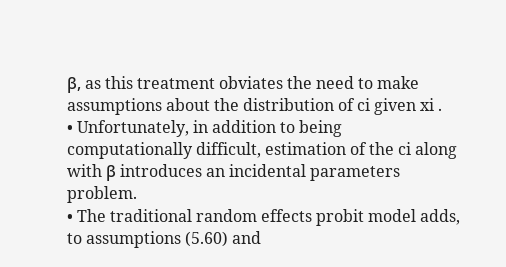β, as this treatment obviates the need to make assumptions about the distribution of ci given xi .
• Unfortunately, in addition to being computationally difficult, estimation of the ci along
with β introduces an incidental parameters problem.
• The traditional random effects probit model adds, to assumptions (5.60) and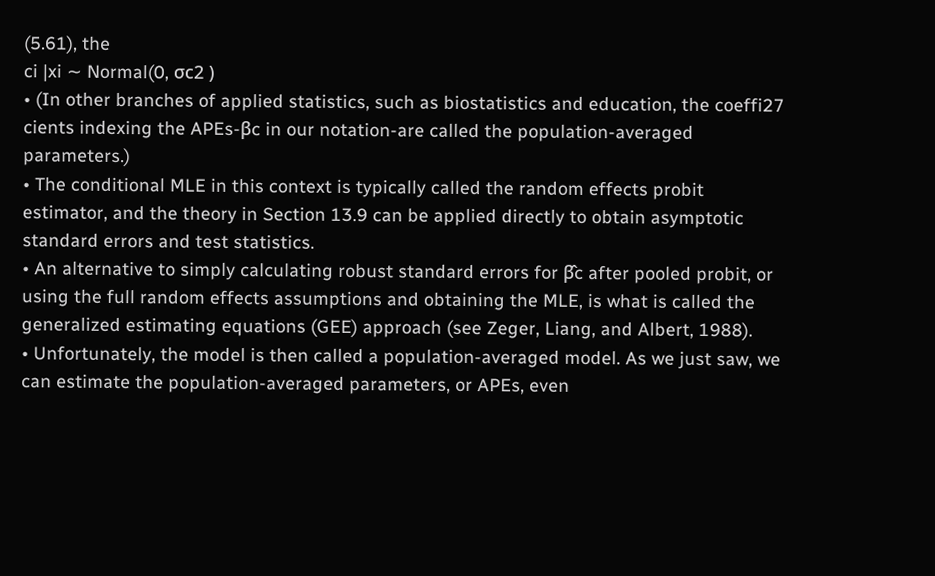(5.61), the
ci |xi ∼ Normal(0, σc2 )
• (In other branches of applied statistics, such as biostatistics and education, the coeffi27
cients indexing the APEs-βc in our notation-are called the population-averaged parameters.)
• The conditional MLE in this context is typically called the random effects probit estimator, and the theory in Section 13.9 can be applied directly to obtain asymptotic
standard errors and test statistics.
• An alternative to simply calculating robust standard errors for β̂c after pooled probit, or
using the full random effects assumptions and obtaining the MLE, is what is called the
generalized estimating equations (GEE) approach (see Zeger, Liang, and Albert, 1988).
• Unfortunately, the model is then called a population-averaged model. As we just saw, we
can estimate the population-averaged parameters, or APEs, even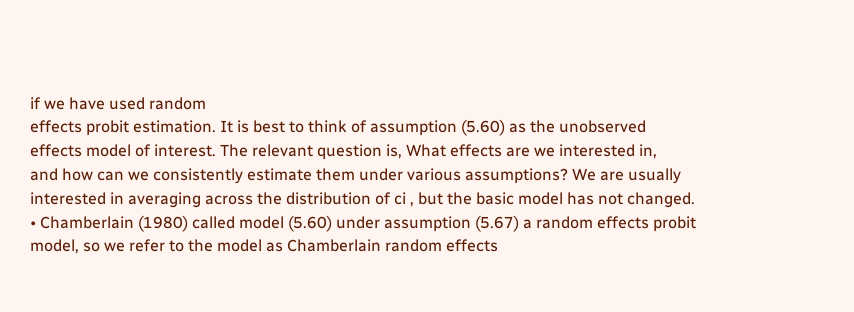if we have used random
effects probit estimation. It is best to think of assumption (5.60) as the unobserved
effects model of interest. The relevant question is, What effects are we interested in,
and how can we consistently estimate them under various assumptions? We are usually
interested in averaging across the distribution of ci , but the basic model has not changed.
• Chamberlain (1980) called model (5.60) under assumption (5.67) a random effects probit
model, so we refer to the model as Chamberlain random effects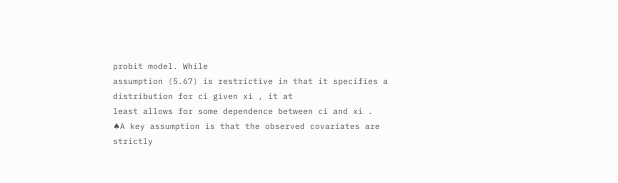probit model. While
assumption (5.67) is restrictive in that it specifies a distribution for ci given xi , it at
least allows for some dependence between ci and xi .
♠A key assumption is that the observed covariates are strictly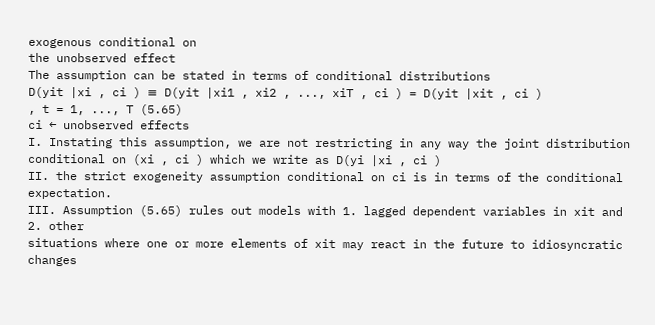exogenous conditional on
the unobserved effect
The assumption can be stated in terms of conditional distributions
D(yit |xi , ci ) ≡ D(yit |xi1 , xi2 , ..., xiT , ci ) = D(yit |xit , ci )
, t = 1, ..., T (5.65)
ci ← unobserved effects
I. Instating this assumption, we are not restricting in any way the joint distribution conditional on (xi , ci ) which we write as D(yi |xi , ci )
II. the strict exogeneity assumption conditional on ci is in terms of the conditional expectation.
III. Assumption (5.65) rules out models with 1. lagged dependent variables in xit and 2. other
situations where one or more elements of xit may react in the future to idiosyncratic changes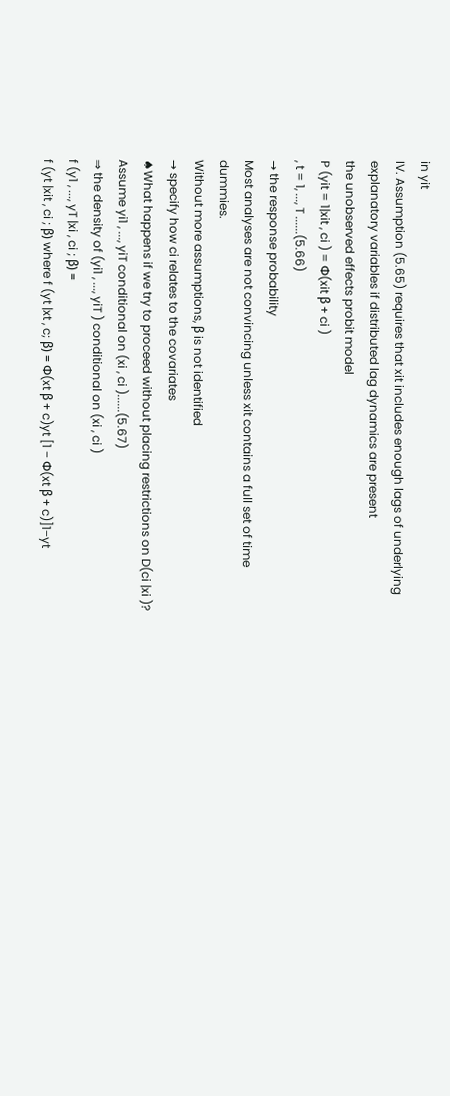in yit
IV. Assumption (5.65) requires that xit includes enough lags of underlying explanatory variables if distributed lag dynamics are present
the unobserved effects probit model
P (yit = 1|xit , ci ) = Φ(xit β + ci )
, t = 1, ..., T ......(5.66)
→ the response probability
Most analyses are not convincing unless xit contains a full set of time dummies.
Without more assumptions, β is not identified
→ specify how ci relates to the covariates
♠What happens if we try to proceed without placing restrictions on D(ci |xi )?
Assume yi1 , ..., yiT conditional on (xi , ci )......(5.67)
⇒ the density of (yi1 , ..., yiT ) conditional on (xi , ci )
f (y1 , ..., yT |xi , ci ; β) =
f (yt |xit , ci ; β) where f (yt |xt , c; β) = Φ(xt β + c)yt [1 − Φ(xt β + c)]1−yt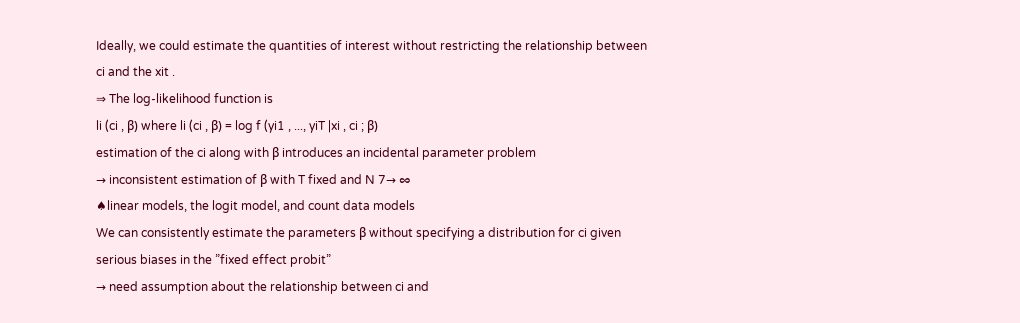Ideally, we could estimate the quantities of interest without restricting the relationship between
ci and the xit .
⇒ The log-likelihood function is
li (ci , β) where li (ci , β) = log f (yi1 , ..., yiT |xi , ci ; β)
estimation of the ci along with β introduces an incidental parameter problem
→ inconsistent estimation of β with T fixed and N 7→ ∞
♠linear models, the logit model, and count data models
We can consistently estimate the parameters β without specifying a distribution for ci given
serious biases in the ”fixed effect probit”
→ need assumption about the relationship between ci and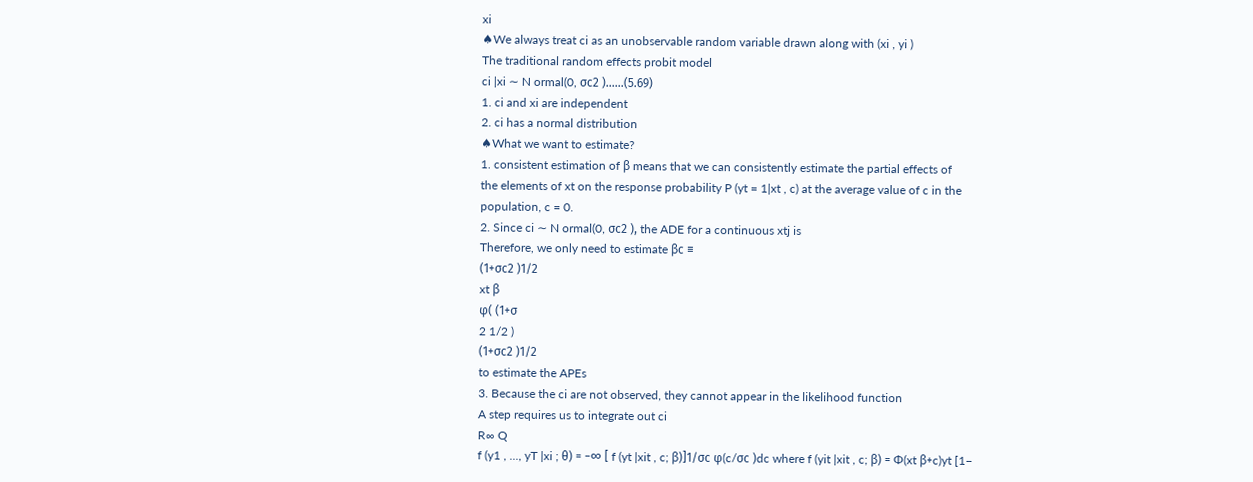xi
♠We always treat ci as an unobservable random variable drawn along with (xi , yi )
The traditional random effects probit model
ci |xi ∼ N ormal(0, σc2 )......(5.69)
1. ci and xi are independent
2. ci has a normal distribution
♠What we want to estimate?
1. consistent estimation of β means that we can consistently estimate the partial effects of
the elements of xt on the response probability P (yt = 1|xt , c) at the average value of c in the
population, c = 0.
2. Since ci ∼ N ormal(0, σc2 ), the ADE for a continuous xtj is
Therefore, we only need to estimate βc ≡
(1+σc2 )1/2
xt β
φ( (1+σ
2 1/2 )
(1+σc2 )1/2
to estimate the APEs
3. Because the ci are not observed, they cannot appear in the likelihood function
A step requires us to integrate out ci
R∞ Q
f (y1 , ..., yT |xi ; θ) = −∞ [ f (yt |xit , c; β)]1/σc φ(c/σc )dc where f (yit |xit , c; β) = Φ(xt β+c)yt [1−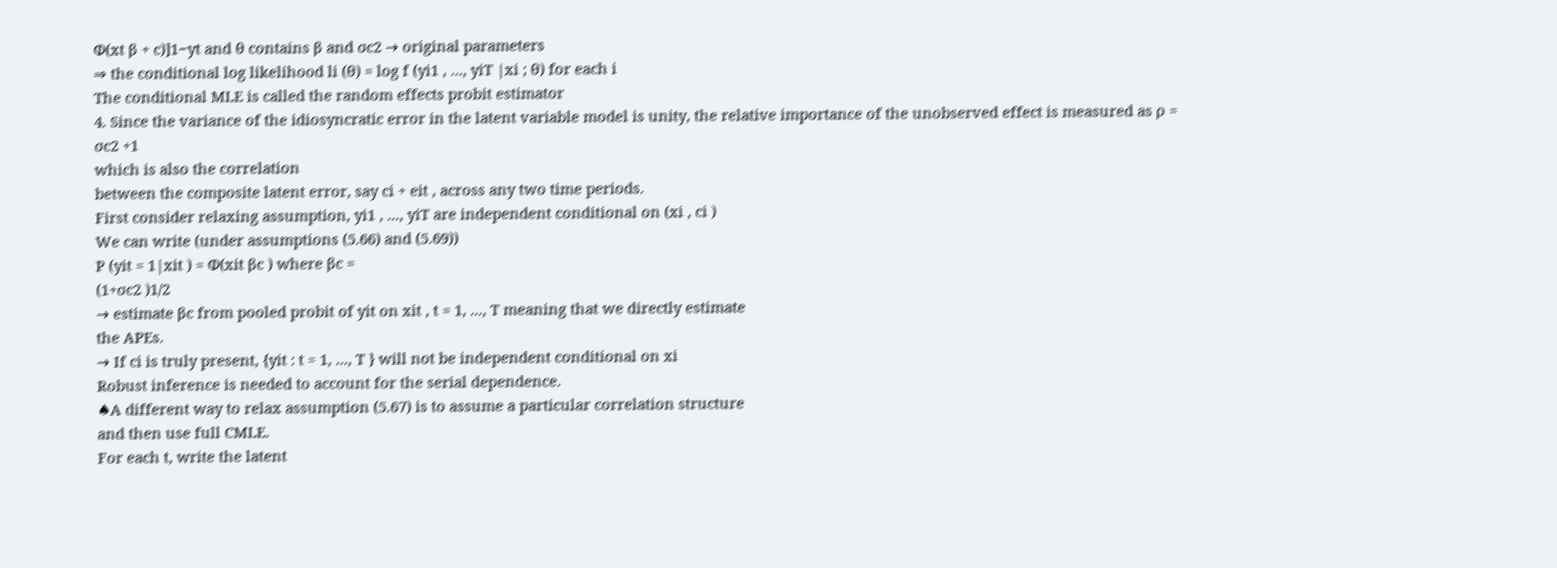Φ(xt β + c)]1−yt and θ contains β and σc2 → original parameters
⇒ the conditional log likelihood li (θ) = log f (yi1 , ..., yiT |xi ; θ) for each i
The conditional MLE is called the random effects probit estimator
4. Since the variance of the idiosyncratic error in the latent variable model is unity, the relative importance of the unobserved effect is measured as ρ =
σc2 +1
which is also the correlation
between the composite latent error, say ci + eit , across any two time periods.
First consider relaxing assumption, yi1 , ..., yiT are independent conditional on (xi , ci )
We can write (under assumptions (5.66) and (5.69))
P (yit = 1|xit ) = Φ(xit βc ) where βc =
(1+σc2 )1/2
→ estimate βc from pooled probit of yit on xit , t = 1, ..., T meaning that we directly estimate
the APEs.
→ If ci is truly present, {yit : t = 1, ..., T } will not be independent conditional on xi
Robust inference is needed to account for the serial dependence.
♠A different way to relax assumption (5.67) is to assume a particular correlation structure
and then use full CMLE.
For each t, write the latent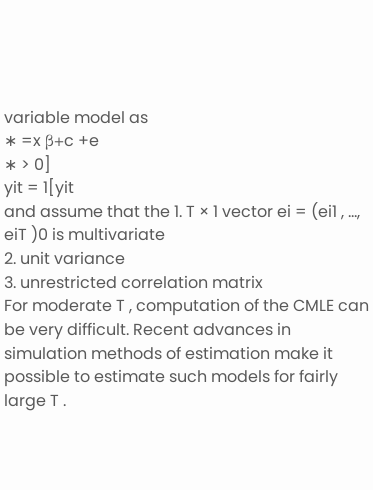variable model as
∗ =x β+c +e
∗ > 0]
yit = 1[yit
and assume that the 1. T × 1 vector ei = (ei1 , ..., eiT )0 is multivariate
2. unit variance
3. unrestricted correlation matrix
For moderate T , computation of the CMLE can be very difficult. Recent advances in simulation methods of estimation make it possible to estimate such models for fairly large T .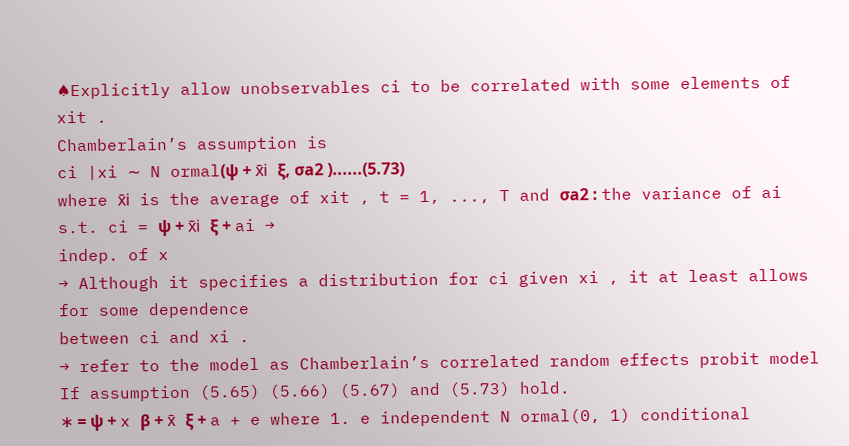♠Explicitly allow unobservables ci to be correlated with some elements of xit .
Chamberlain’s assumption is
ci |xi ∼ N ormal(ψ + x̄i ξ, σa2 )......(5.73)
where x̄i is the average of xit , t = 1, ..., T and σa2 : the variance of ai s.t. ci = ψ + x̄i ξ + ai →
indep. of x
→ Although it specifies a distribution for ci given xi , it at least allows for some dependence
between ci and xi .
→ refer to the model as Chamberlain’s correlated random effects probit model
If assumption (5.65) (5.66) (5.67) and (5.73) hold.
∗ = ψ + x β + x̄ ξ + a + e where 1. e independent N ormal(0, 1) conditional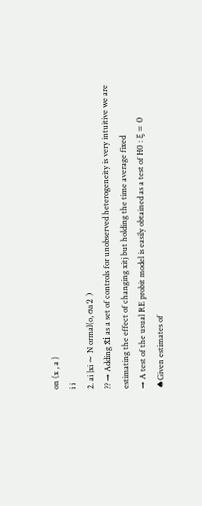on (x , a )
i i
2. ai |xi ∼ N ormal(o, σa2 )
?? → Adding x̄i as a set of controls for unobserved heterogeneity is very intuitive we are
estimating the effect of changing xitj but holding the time average fixed
→ A test of the usual RE probit model is easily obtained as a test of H0 : ξ = 0
♠Given estimates of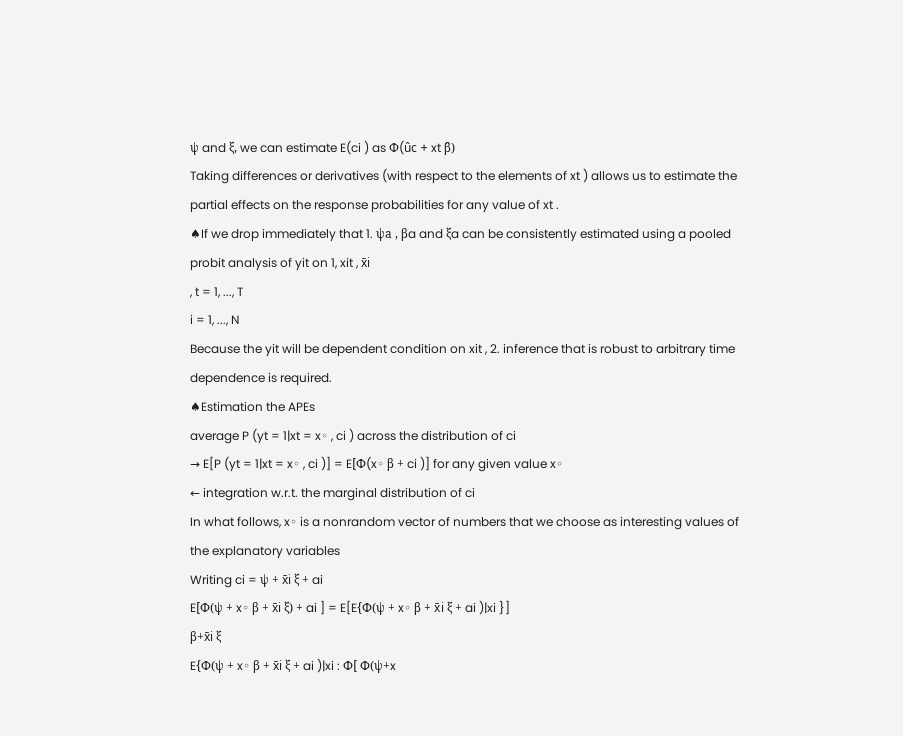ψ and ξ, we can estimate E(ci ) as Φ(ûc + xt β̂)
Taking differences or derivatives (with respect to the elements of xt ) allows us to estimate the
partial effects on the response probabilities for any value of xt .
♠If we drop immediately that 1. ψa , βa and ξa can be consistently estimated using a pooled
probit analysis of yit on 1, xit , x̄i
, t = 1, ..., T
i = 1, ..., N
Because the yit will be dependent condition on xit , 2. inference that is robust to arbitrary time
dependence is required.
♠Estimation the APEs
average P (yt = 1|xt = x◦ , ci ) across the distribution of ci
→ E[P (yt = 1|xt = x◦ , ci )] = E[Φ(x◦ β + ci )] for any given value x◦
← integration w.r.t. the marginal distribution of ci
In what follows, x◦ is a nonrandom vector of numbers that we choose as interesting values of
the explanatory variables
Writing ci = ψ + x̄i ξ + ai
E[Φ(ψ + x◦ β + x̄i ξ) + ai ] = E[E{Φ(ψ + x◦ β + x̄i ξ + ai )|xi }]
β+x̄i ξ
E{Φ(ψ + x◦ β + x̄i ξ + ai )|xi : Φ[ Φ(ψ+x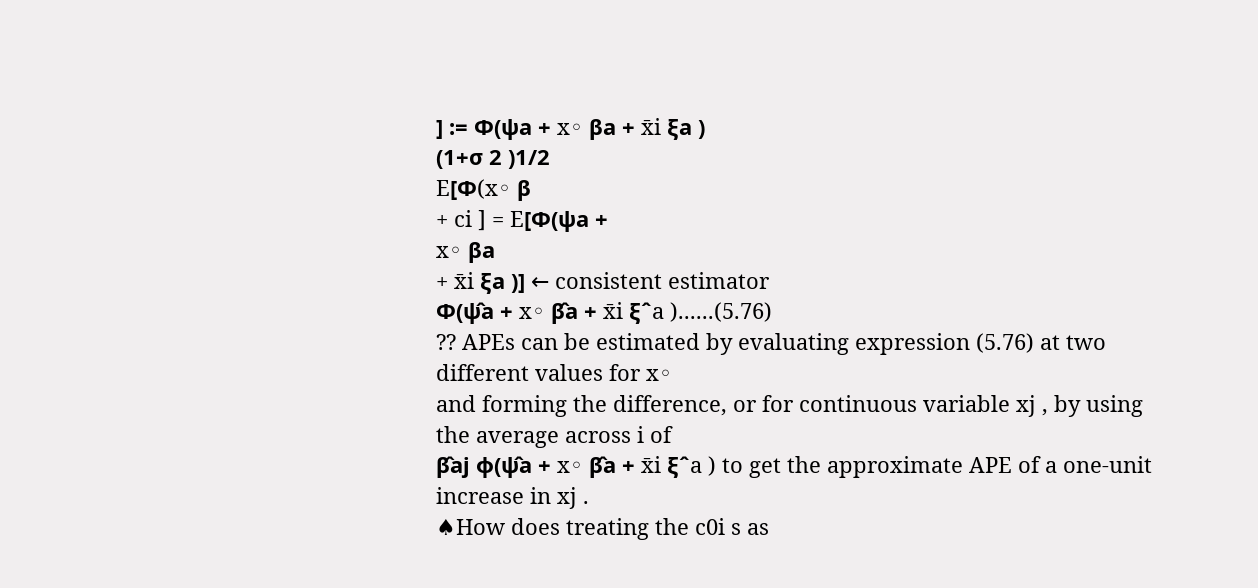] := Φ(ψa + x◦ βa + x̄i ξa )
(1+σ 2 )1/2
E[Φ(x◦ β
+ ci ] = E[Φ(ψa +
x◦ βa
+ x̄i ξa )] ← consistent estimator
Φ(ψ̂a + x◦ β̂a + x̄i ξˆa )......(5.76)
?? APEs can be estimated by evaluating expression (5.76) at two different values for x◦
and forming the difference, or for continuous variable xj , by using the average across i of
β̂aj φ(ψ̂a + x◦ β̂a + x̄i ξˆa ) to get the approximate APE of a one-unit increase in xj .
♠How does treating the c0i s as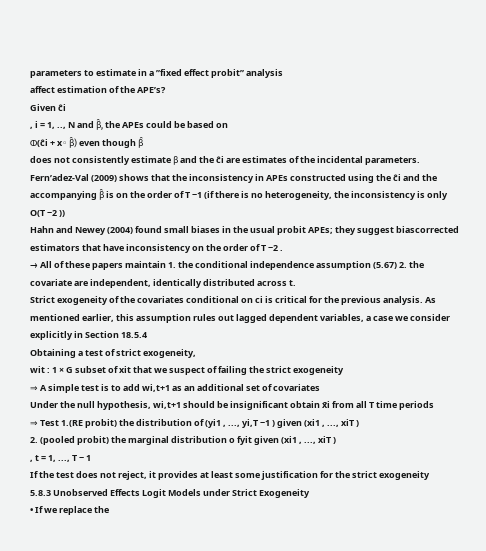parameters to estimate in a ”fixed effect probit” analysis
affect estimation of the APE’s?
Given ĉi
, i = 1, .., N and β̂, the APEs could be based on
Φ(ĉi + x◦ β̂) even though β̂
does not consistently estimate β and the ĉi are estimates of the incidental parameters.
Fern’adez-Val (2009) shows that the inconsistency in APEs constructed using the ĉi and the
accompanying β̂ is on the order of T −1 (if there is no heterogeneity, the inconsistency is only
O(T −2 ))
Hahn and Newey (2004) found small biases in the usual probit APEs; they suggest biascorrected estimators that have inconsistency on the order of T −2 .
→ All of these papers maintain 1. the conditional independence assumption (5.67) 2. the
covariate are independent, identically distributed across t.
Strict exogeneity of the covariates conditional on ci is critical for the previous analysis. As
mentioned earlier, this assumption rules out lagged dependent variables, a case we consider
explicitly in Section 18.5.4
Obtaining a test of strict exogeneity,
wit : 1 × G subset of xit that we suspect of failing the strict exogeneity
⇒ A simple test is to add wi,t+1 as an additional set of covariates
Under the null hypothesis, wi,t+1 should be insignificant obtain x̄i from all T time periods
⇒ Test 1.(RE probit) the distribution of (yi1 , ..., yi,T −1 ) given (xi1 , ..., xiT )
2. (pooled probit) the marginal distribution o fyit given (xi1 , ..., xiT )
, t = 1, ..., T − 1
If the test does not reject, it provides at least some justification for the strict exogeneity
5.8.3 Unobserved Effects Logit Models under Strict Exogeneity
• If we replace the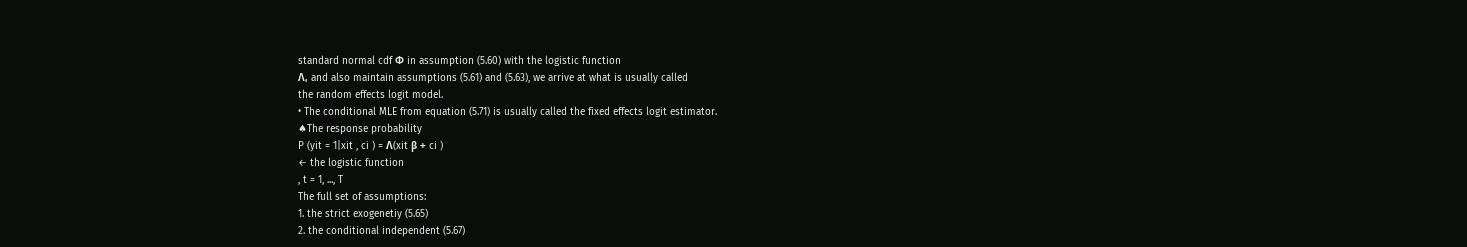standard normal cdf Φ in assumption (5.60) with the logistic function
Λ, and also maintain assumptions (5.61) and (5.63), we arrive at what is usually called
the random effects logit model.
• The conditional MLE from equation (5.71) is usually called the fixed effects logit estimator.
♠The response probability
P (yit = 1|xit , ci ) = Λ(xit β + ci )
← the logistic function
, t = 1, ..., T
The full set of assumptions:
1. the strict exogenetiy (5.65)
2. the conditional independent (5.67)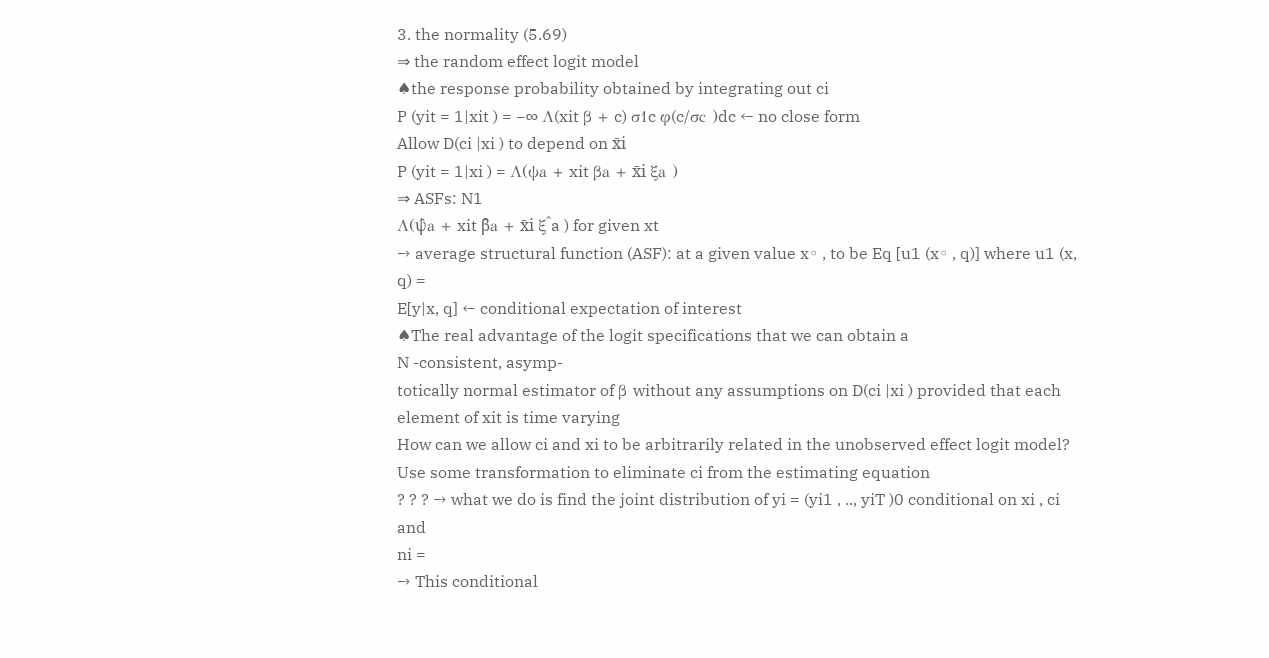3. the normality (5.69)
⇒ the random effect logit model
♠the response probability obtained by integrating out ci
P (yit = 1|xit ) = −∞ Λ(xit β + c) σ1c φ(c/σc )dc ← no close form
Allow D(ci |xi ) to depend on x̄i
P (yit = 1|xi ) = Λ(ψa + xit βa + x̄i ξa )
⇒ ASFs: N1
Λ(ψ̂a + xit β̂a + x̄i ξˆa ) for given xt
→ average structural function (ASF): at a given value x◦ , to be Eq [u1 (x◦ , q)] where u1 (x, q) =
E[y|x, q] ← conditional expectation of interest
♠The real advantage of the logit specifications that we can obtain a
N -consistent, asymp-
totically normal estimator of β without any assumptions on D(ci |xi ) provided that each element of xit is time varying
How can we allow ci and xi to be arbitrarily related in the unobserved effect logit model?
Use some transformation to eliminate ci from the estimating equation
? ? ? → what we do is find the joint distribution of yi = (yi1 , .., yiT )0 conditional on xi , ci and
ni =
→ This conditional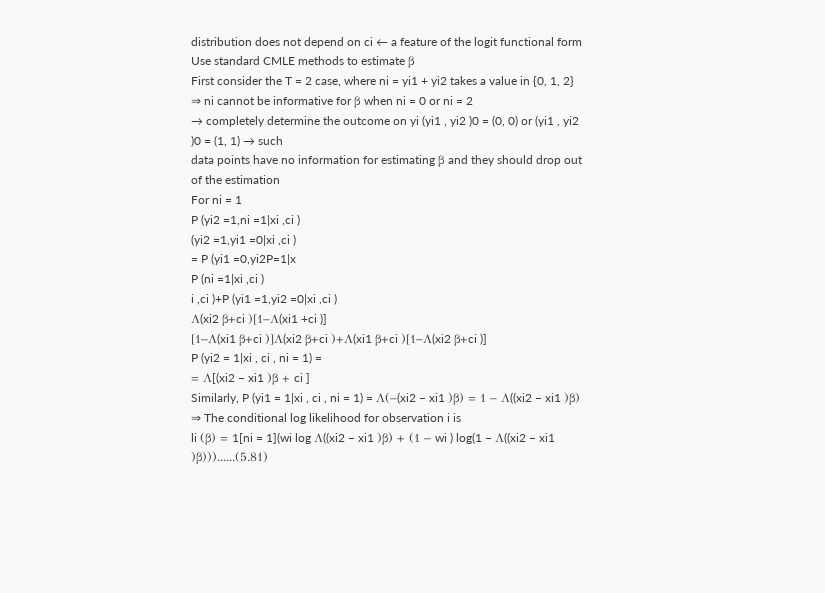distribution does not depend on ci ← a feature of the logit functional form
Use standard CMLE methods to estimate β
First consider the T = 2 case, where ni = yi1 + yi2 takes a value in {0, 1, 2}
⇒ ni cannot be informative for β when ni = 0 or ni = 2
→ completely determine the outcome on yi (yi1 , yi2 )0 = (0, 0) or (yi1 , yi2 )0 = (1, 1) → such
data points have no information for estimating β and they should drop out of the estimation
For ni = 1
P (yi2 =1,ni =1|xi ,ci )
(yi2 =1,yi1 =0|xi ,ci )
= P (yi1 =0,yi2P=1|x
P (ni =1|xi ,ci )
i ,ci )+P (yi1 =1,yi2 =0|xi ,ci )
Λ(xi2 β+ci )[1−Λ(xi1 +ci )]
[1−Λ(xi1 β+ci )]Λ(xi2 β+ci )+Λ(xi1 β+ci )[1−Λ(xi2 β+ci )]
P (yi2 = 1|xi , ci , ni = 1) =
= Λ[(xi2 − xi1 )β + ci ]
Similarly, P (yi1 = 1|xi , ci , ni = 1) = Λ(−(xi2 − xi1 )β) = 1 − Λ((xi2 − xi1 )β)
⇒ The conditional log likelihood for observation i is
li (β) = 1[ni = 1](wi log Λ((xi2 − xi1 )β) + (1 − wi ) log(1 − Λ((xi2 − xi1 )β)))......(5.81)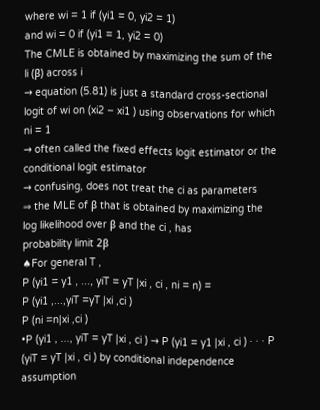where wi = 1 if (yi1 = 0, yi2 = 1)
and wi = 0 if (yi1 = 1, yi2 = 0)
The CMLE is obtained by maximizing the sum of the li (β) across i
→ equation (5.81) is just a standard cross-sectional logit of wi on (xi2 − xi1 ) using observations for which ni = 1
→ often called the fixed effects logit estimator or the conditional logit estimator
→ confusing, does not treat the ci as parameters
⇒ the MLE of β that is obtained by maximizing the log likelihood over β and the ci , has
probability limit 2β
♠For general T ,
P (yi1 = y1 , ..., yiT = yT |xi , ci , ni = n) =
P (yi1 ,...,yiT =yT |xi ,ci )
P (ni =n|xi ,ci )
•P (yi1 , ..., yiT = yT |xi , ci ) → P (yi1 = y1 |xi , ci ) · · · P (yiT = yT |xi , ci ) by conditional independence assumption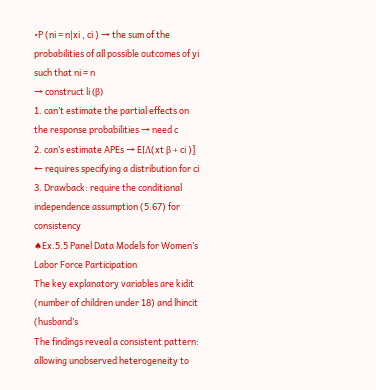•P (ni = n|xi , ci ) → the sum of the probabilities of all possible outcomes of yi such that ni = n
→ construct li (β)
1. can’t estimate the partial effects on the response probabilities → need c
2. can’s estimate APEs → E[Λ(xt β + ci )] ← requires specifying a distribution for ci
3. Drawback: require the conditional independence assumption (5.67) for consistency
♠Ex.5.5 Panel Data Models for Women’s Labor Force Participation
The key explanatory variables are kidit (number of children under 18) and lhincit (husband’s
The findings reveal a consistent pattern:
allowing unobserved heterogeneity to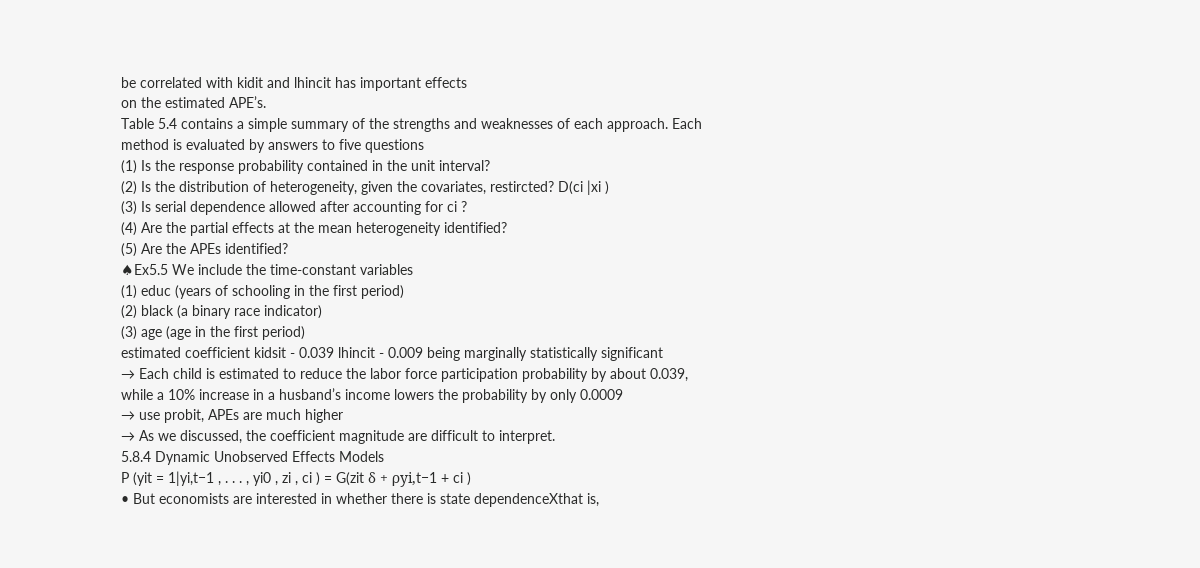be correlated with kidit and lhincit has important effects
on the estimated APE’s.
Table 5.4 contains a simple summary of the strengths and weaknesses of each approach. Each
method is evaluated by answers to five questions
(1) Is the response probability contained in the unit interval?
(2) Is the distribution of heterogeneity, given the covariates, restircted? D(ci |xi )
(3) Is serial dependence allowed after accounting for ci ?
(4) Are the partial effects at the mean heterogeneity identified?
(5) Are the APEs identified?
♠Ex5.5 We include the time-constant variables
(1) educ (years of schooling in the first period)
(2) black (a binary race indicator)
(3) age (age in the first period)
estimated coefficient kidsit - 0.039 lhincit - 0.009 being marginally statistically significant
→ Each child is estimated to reduce the labor force participation probability by about 0.039,
while a 10% increase in a husband’s income lowers the probability by only 0.0009
→ use probit, APEs are much higher
→ As we discussed, the coefficient magnitude are difficult to interpret.
5.8.4 Dynamic Unobserved Effects Models
P (yit = 1|yi,t−1 , . . . , yi0 , zi , ci ) = G(zit δ + ρyi,t−1 + ci )
• But economists are interested in whether there is state dependenceXthat is,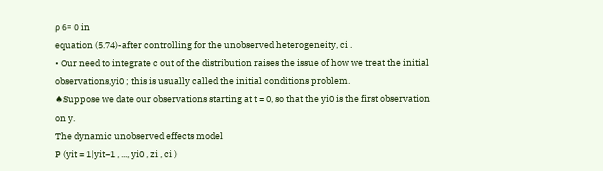ρ 6= 0 in
equation (5.74)-after controlling for the unobserved heterogeneity, ci .
• Our need to integrate c out of the distribution raises the issue of how we treat the initial
observations,yi0 ; this is usually called the initial conditions problem.
♠Suppose we date our observations starting at t = 0, so that the yi0 is the first observation
on y.
The dynamic unobserved effects model
P (yit = 1|yit−1 , ..., yi0 , zi , ci )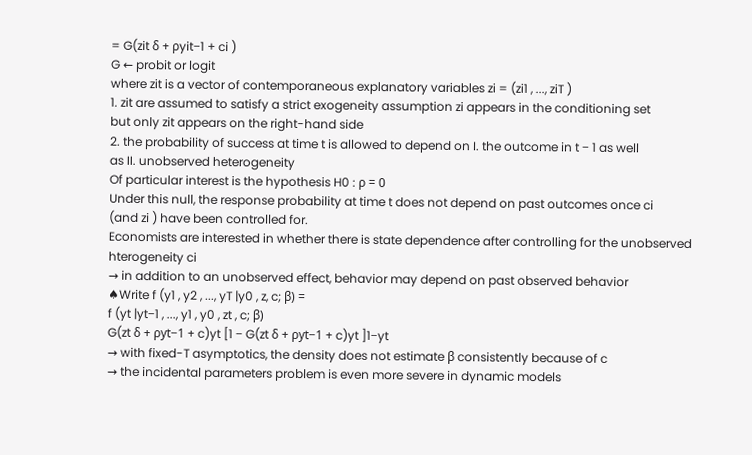= G(zit δ + ρyit−1 + ci )
G ← probit or logit
where zit is a vector of contemporaneous explanatory variables zi = (zi1 , ..., ziT )
1. zit are assumed to satisfy a strict exogeneity assumption zi appears in the conditioning set
but only zit appears on the right-hand side
2. the probability of success at time t is allowed to depend on I. the outcome in t − 1 as well
as II. unobserved heterogeneity
Of particular interest is the hypothesis H0 : ρ = 0
Under this null, the response probability at time t does not depend on past outcomes once ci
(and zi ) have been controlled for.
Economists are interested in whether there is state dependence after controlling for the unobserved hterogeneity ci
→ in addition to an unobserved effect, behavior may depend on past observed behavior
♠Write f (y1 , y2 , ..., yT |y0 , z, c; β) =
f (yt |yt−1 , ..., y1 , y0 , zt , c; β)
G(zt δ + ρyt−1 + c)yt [1 − G(zt δ + ρyt−1 + c)yt ]1−yt
→ with fixed-T asymptotics, the density does not estimate β consistently because of c
→ the incidental parameters problem is even more severe in dynamic models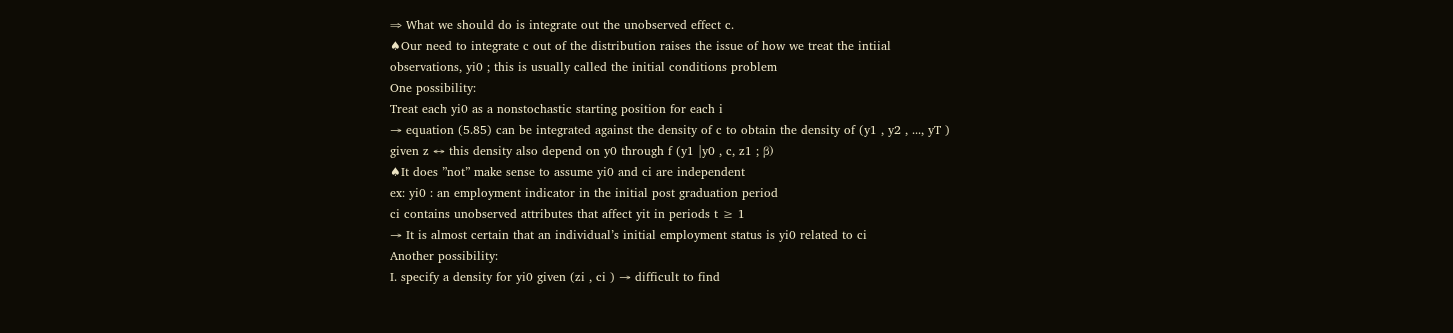⇒ What we should do is integrate out the unobserved effect c.
♠Our need to integrate c out of the distribution raises the issue of how we treat the intiial
observations, yi0 ; this is usually called the initial conditions problem
One possibility:
Treat each yi0 as a nonstochastic starting position for each i
→ equation (5.85) can be integrated against the density of c to obtain the density of (y1 , y2 , ..., yT )
given z ↔ this density also depend on y0 through f (y1 |y0 , c, z1 ; β)
♠It does ”not” make sense to assume yi0 and ci are independent
ex: yi0 : an employment indicator in the initial post graduation period
ci contains unobserved attributes that affect yit in periods t ≥ 1
→ It is almost certain that an individual’s initial employment status is yi0 related to ci
Another possibility:
I. specify a density for yi0 given (zi , ci ) → difficult to find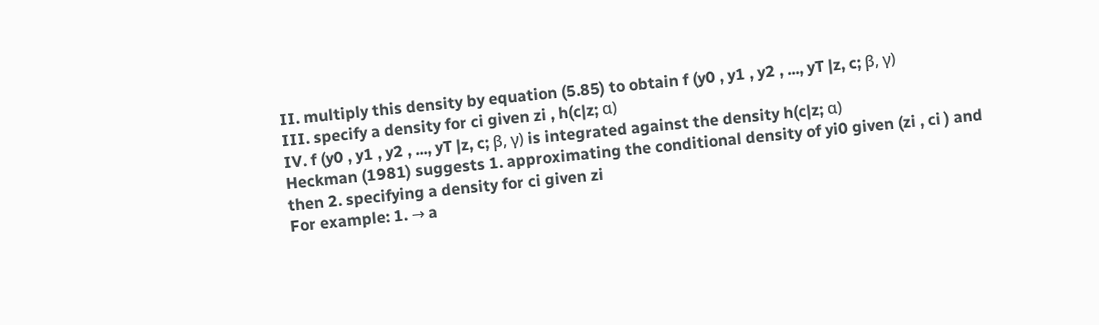II. multiply this density by equation (5.85) to obtain f (y0 , y1 , y2 , ..., yT |z, c; β, γ)
III. specify a density for ci given zi , h(c|z; α)
IV. f (y0 , y1 , y2 , ..., yT |z, c; β, γ) is integrated against the density h(c|z; α)
Heckman (1981) suggests 1. approximating the conditional density of yi0 given (zi , ci ) and
then 2. specifying a density for ci given zi
For example: 1. → a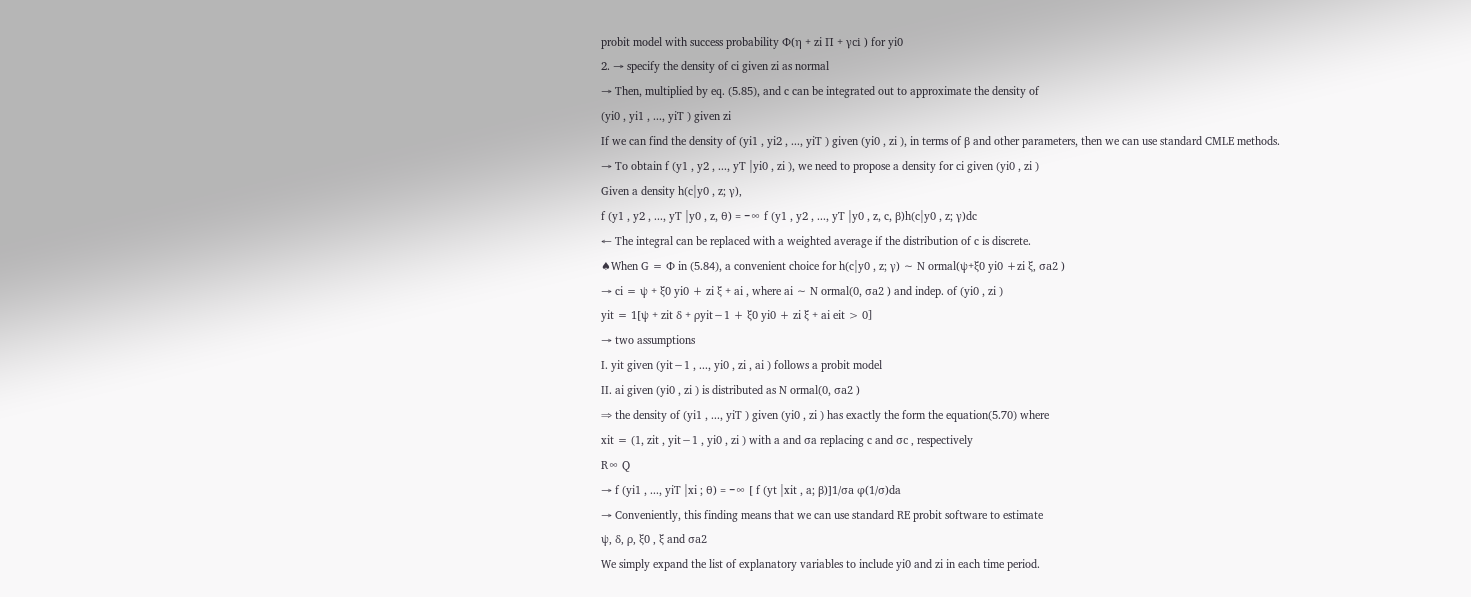probit model with success probability Φ(η + zi Π + γci ) for yi0
2. → specify the density of ci given zi as normal
→ Then, multiplied by eq. (5.85), and c can be integrated out to approximate the density of
(yi0 , yi1 , ..., yiT ) given zi
If we can find the density of (yi1 , yi2 , ..., yiT ) given (yi0 , zi ), in terms of β and other parameters, then we can use standard CMLE methods.
→ To obtain f (y1 , y2 , ..., yT |yi0 , zi ), we need to propose a density for ci given (yi0 , zi )
Given a density h(c|y0 , z; γ),
f (y1 , y2 , ..., yT |y0 , z, θ) = −∞ f (y1 , y2 , ..., yT |y0 , z, c, β)h(c|y0 , z; γ)dc
← The integral can be replaced with a weighted average if the distribution of c is discrete.
♠When G = Φ in (5.84), a convenient choice for h(c|y0 , z; γ) ∼ N ormal(ψ+ξ0 yi0 +zi ξ, σa2 )
→ ci = ψ + ξ0 yi0 + zi ξ + ai , where ai ∼ N ormal(0, σa2 ) and indep. of (yi0 , zi )
yit = 1[ψ + zit δ + ρyit−1 + ξ0 yi0 + zi ξ + ai eit > 0]
→ two assumptions
I. yit given (yit−1 , ..., yi0 , zi , ai ) follows a probit model
II. ai given (yi0 , zi ) is distributed as N ormal(0, σa2 )
⇒ the density of (yi1 , ..., yiT ) given (yi0 , zi ) has exactly the form the equation(5.70) where
xit = (1, zit , yit−1 , yi0 , zi ) with a and σa replacing c and σc , respectively
R∞ Q
→ f (yi1 , ..., yiT |xi ; θ) = −∞ [ f (yt |xit , a; β)]1/σa φ(1/σ)da
→ Conveniently, this finding means that we can use standard RE probit software to estimate
ψ, δ, ρ, ξ0 , ξ and σa2
We simply expand the list of explanatory variables to include yi0 and zi in each time period.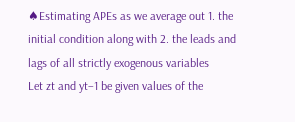♠Estimating APEs as we average out 1. the initial condition along with 2. the leads and
lags of all strictly exogenous variables
Let zt and yt−1 be given values of the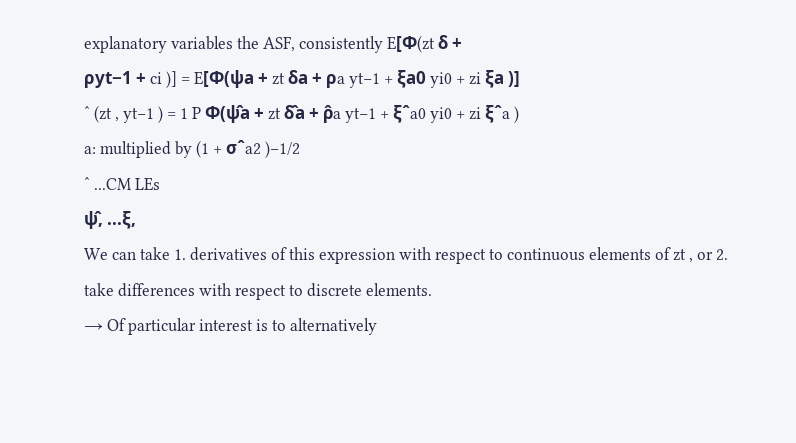explanatory variables the ASF, consistently E[Φ(zt δ +
ρyt−1 + ci )] = E[Φ(ψa + zt δa + ρa yt−1 + ξa0 yi0 + zi ξa )]
ˆ (zt , yt−1 ) = 1 P Φ(ψ̂a + zt δ̂a + ρ̂a yt−1 + ξˆa0 yi0 + zi ξˆa )
a: multiplied by (1 + σˆa2 )−1/2
ˆ ...CM LEs
ψ̂, ...ξ,
We can take 1. derivatives of this expression with respect to continuous elements of zt , or 2.
take differences with respect to discrete elements.
→ Of particular interest is to alternatively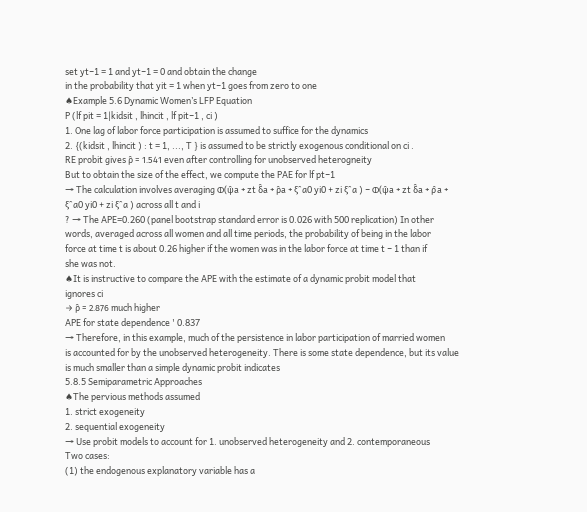set yt−1 = 1 and yt−1 = 0 and obtain the change
in the probability that yit = 1 when yt−1 goes from zero to one
♠Example 5.6 Dynamic Women’s LFP Equation
P (lf pit = 1|kidsit , lhincit , lf pit−1 , ci )
1. One lag of labor force participation is assumed to suffice for the dynamics
2. {(kidsit , lhincit ) : t = 1, ..., T } is assumed to be strictly exogenous conditional on ci .
RE probit gives ρ̂ = 1.541 even after controlling for unobserved heterogneity
But to obtain the size of the effect, we compute the PAE for lf pt−1
→ The calculation involves averaging Φ(ψ̂a + zt δ̂a + ρ̂a + ξˆa0 yi0 + zi ξˆa ) − Φ(ψ̂a + zt δ̂a + ρ̂a +
ξˆa0 yi0 + zi ξˆa ) across all t and i
? → The APE=0.260 (panel bootstrap standard error is 0.026 with 500 replication) In other
words, averaged across all women and all time periods, the probability of being in the labor
force at time t is about 0.26 higher if the women was in the labor force at time t − 1 than if
she was not.
♠It is instructive to compare the APE with the estimate of a dynamic probit model that
ignores ci
→ ρ̂ = 2.876 much higher
APE for state dependence ' 0.837
→ Therefore, in this example, much of the persistence in labor participation of married women
is accounted for by the unobserved heterogeneity. There is some state dependence, but its value
is much smaller than a simple dynamic probit indicates
5.8.5 Semiparametric Approaches
♠The pervious methods assumed
1. strict exogeneity
2. sequential exogeneity
→ Use probit models to account for 1. unobserved heterogeneity and 2. contemporaneous
Two cases:
(1) the endogenous explanatory variable has a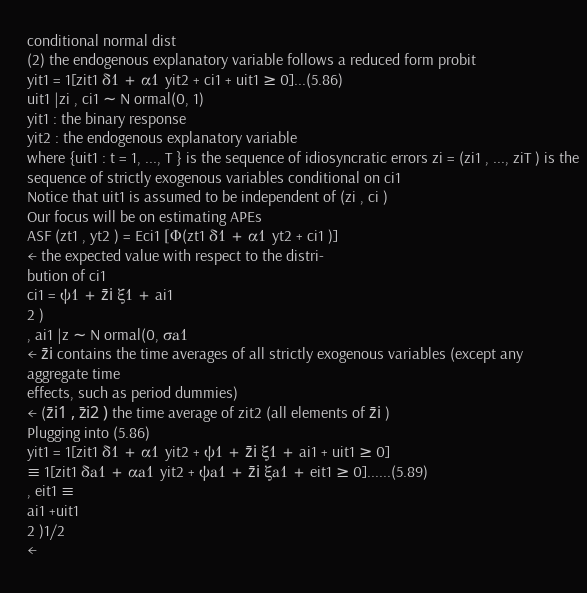conditional normal dist
(2) the endogenous explanatory variable follows a reduced form probit
yit1 = 1[zit1 δ1 + α1 yit2 + ci1 + uit1 ≥ 0]...(5.86)
uit1 |zi , ci1 ∼ N ormal(0, 1)
yit1 : the binary response
yit2 : the endogenous explanatory variable
where {uit1 : t = 1, ..., T } is the sequence of idiosyncratic errors zi = (zi1 , ..., ziT ) is the sequence of strictly exogenous variables conditional on ci1
Notice that uit1 is assumed to be independent of (zi , ci )
Our focus will be on estimating APEs
ASF (zt1 , yt2 ) = Eci1 [Φ(zt1 δ1 + α1 yt2 + ci1 )]
← the expected value with respect to the distri-
bution of ci1
ci1 = ψ1 + z̄i ξ1 + ai1
2 )
, ai1 |z ∼ N ormal(0, σa1
← z̄i contains the time averages of all strictly exogenous variables (except any aggregate time
effects, such as period dummies)
← (z̄i1 , z̄i2 ) the time average of zit2 (all elements of z̄i )
Plugging into (5.86)
yit1 = 1[zit1 δ1 + α1 yit2 + ψ1 + z̄i ξ1 + ai1 + uit1 ≥ 0]
≡ 1[zit1 δa1 + αa1 yit2 + ψa1 + z̄i ξa1 + eit1 ≥ 0]......(5.89)
, eit1 ≡
ai1 +uit1
2 )1/2
←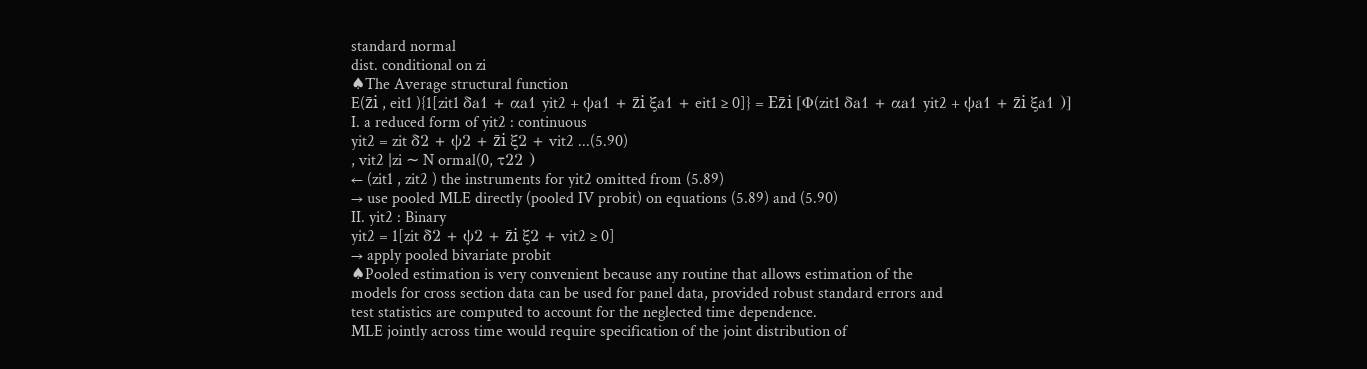standard normal
dist. conditional on zi
♠The Average structural function
E(z̄i , eit1 ){1[zit1 δa1 + αa1 yit2 + ψa1 + z̄i ξa1 + eit1 ≥ 0]} = Ez̄i [Φ(zit1 δa1 + αa1 yit2 + ψa1 + z̄i ξa1 )]
I. a reduced form of yit2 : continuous
yit2 = zit δ2 + ψ2 + z̄i ξ2 + vit2 ...(5.90)
, vit2 |zi ∼ N ormal(0, τ22 )
← (zit1 , zit2 ) the instruments for yit2 omitted from (5.89)
→ use pooled MLE directly (pooled IV probit) on equations (5.89) and (5.90)
II. yit2 : Binary
yit2 = 1[zit δ2 + ψ2 + z̄i ξ2 + vit2 ≥ 0]
→ apply pooled bivariate probit
♠Pooled estimation is very convenient because any routine that allows estimation of the
models for cross section data can be used for panel data, provided robust standard errors and
test statistics are computed to account for the neglected time dependence.
MLE jointly across time would require specification of the joint distribution of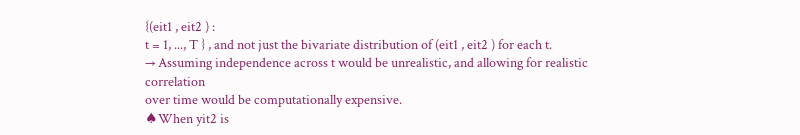{(eit1 , eit2 ) :
t = 1, ..., T } , and not just the bivariate distribution of (eit1 , eit2 ) for each t.
→ Assuming independence across t would be unrealistic, and allowing for realistic correlation
over time would be computationally expensive.
♠When yit2 is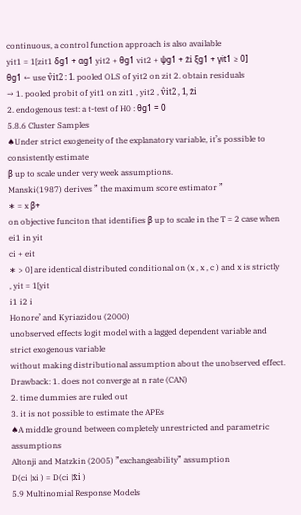continuous, a control function approach is also available
yit1 = 1[zit1 δg1 + αg1 yit2 + θg1 vit2 + ψg1 + z̄i ξg1 + γit1 ≥ 0]
θg1 ← use v̂it2 : 1. pooled OLS of yit2 on zit 2. obtain residuals
→ 1. pooled probit of yit1 on zit1 , yit2 , v̂it2 , 1, z̄i
2. endogenous test: a t-test of H0 : θg1 = 0
5.8.6 Cluster Samples
♠Under strict exogeneity of the explanatory variable, it’s possible to consistently estimate
β up to scale under very week assumptions.
Manski(1987) derives ” the maximum score estimator ”
∗ = x β+
on objective funciton that identifies β up to scale in the T = 2 case when ei1 in yit
ci + eit
∗ > 0] are identical distributed conditional on (x , x , c ) and x is strictly
, yit = 1[yit
i1 i2 i
Honore’ and Kyriazidou (2000)
unobserved effects logit model with a lagged dependent variable and strict exogenous variable
without making distributional assumption about the unobserved effect.
Drawback: 1. does not converge at n rate (CAN)
2. time dummies are ruled out
3. it is not possible to estimate the APEs
♠A middle ground between completely unrestricted and parametric assumptions
Altonji and Matzkin (2005) ”exchangeability” assumption
D(ci |xi ) = D(ci |x̄i )
5.9 Multinomial Response Models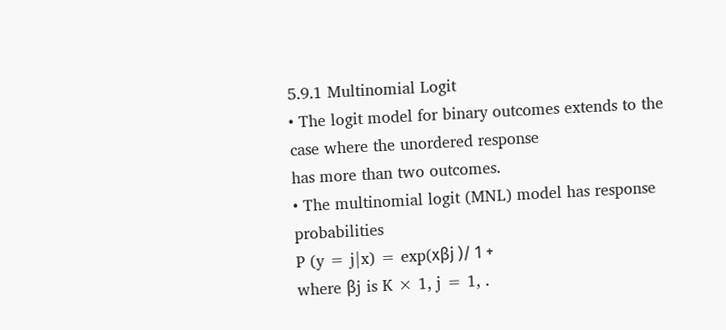5.9.1 Multinomial Logit
• The logit model for binary outcomes extends to the case where the unordered response
has more than two outcomes.
• The multinomial logit (MNL) model has response probabilities
P (y = j|x) = exp(xβj )/ 1 +
where βj is K × 1, j = 1, .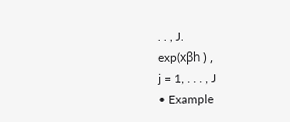. . , J.
exp(xβh ) ,
j = 1, . . . , J
• Example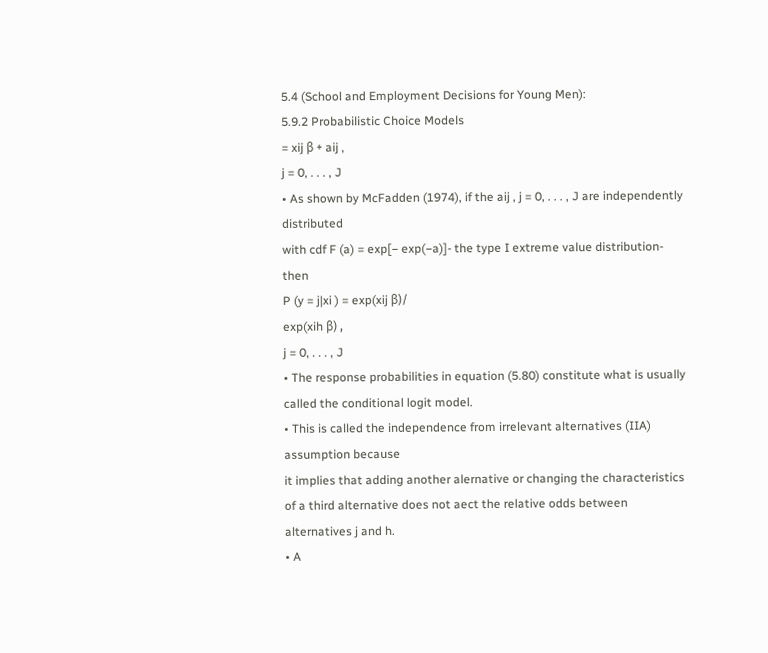5.4 (School and Employment Decisions for Young Men):
5.9.2 Probabilistic Choice Models
= xij β + aij ,
j = 0, . . . , J
• As shown by McFadden (1974), if the aij , j = 0, . . . , J are independently distributed
with cdf F (a) = exp[− exp(−a)]- the type I extreme value distribution-then
P (y = j|xi ) = exp(xij β)/
exp(xih β) ,
j = 0, . . . , J
• The response probabilities in equation (5.80) constitute what is usually called the conditional logit model.
• This is called the independence from irrelevant alternatives (IIA) assumption because
it implies that adding another alernative or changing the characteristics of a third alternative does not aect the relative odds between alternatives j and h.
• A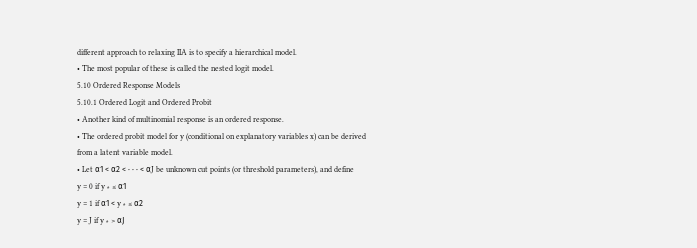different approach to relaxing IIA is to specify a hierarchical model.
• The most popular of these is called the nested logit model.
5.10 Ordered Response Models
5.10.1 Ordered Logit and Ordered Probit
• Another kind of multinomial response is an ordered response.
• The ordered probit model for y (conditional on explanatory variables x) can be derived
from a latent variable model.
• Let α1 < α2 < · · · < αJ be unknown cut points (or threshold parameters), and define
y = 0 if y ∗ ≤ α1
y = 1 if α1 < y ∗ ≤ α2
y = J if y ∗ > αJ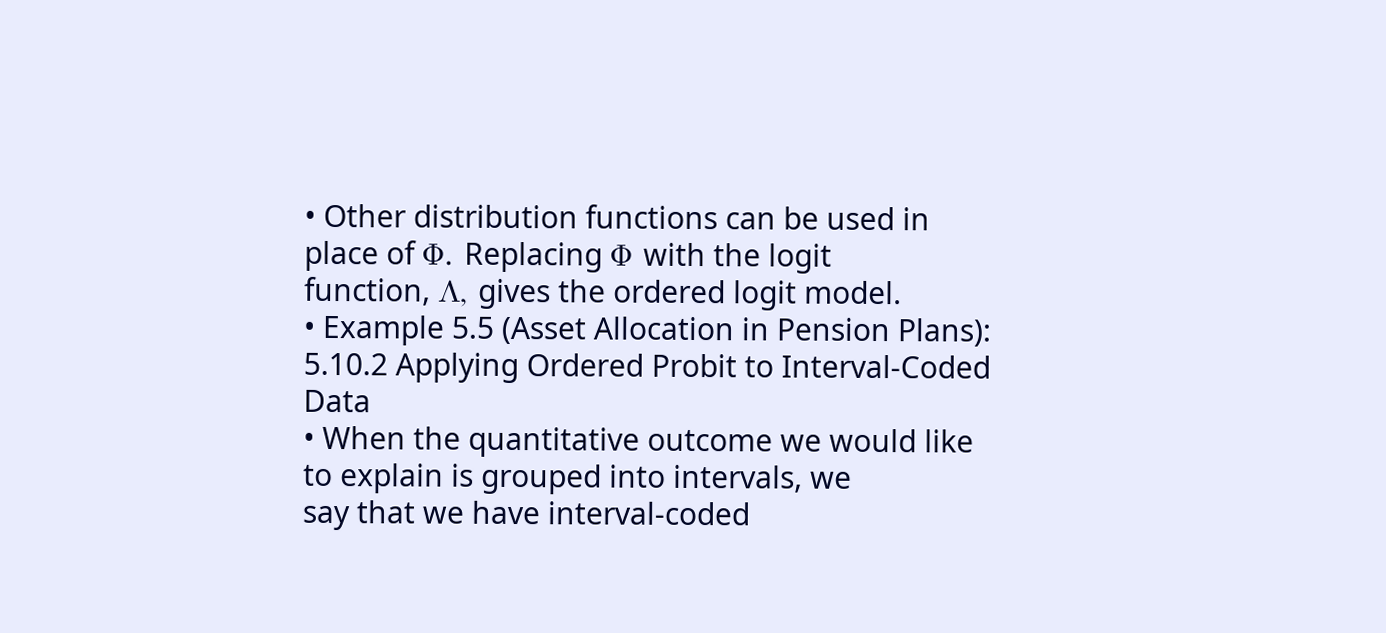• Other distribution functions can be used in place of Φ. Replacing Φ with the logit
function, Λ, gives the ordered logit model.
• Example 5.5 (Asset Allocation in Pension Plans):
5.10.2 Applying Ordered Probit to Interval-Coded Data
• When the quantitative outcome we would like to explain is grouped into intervals, we
say that we have interval-coded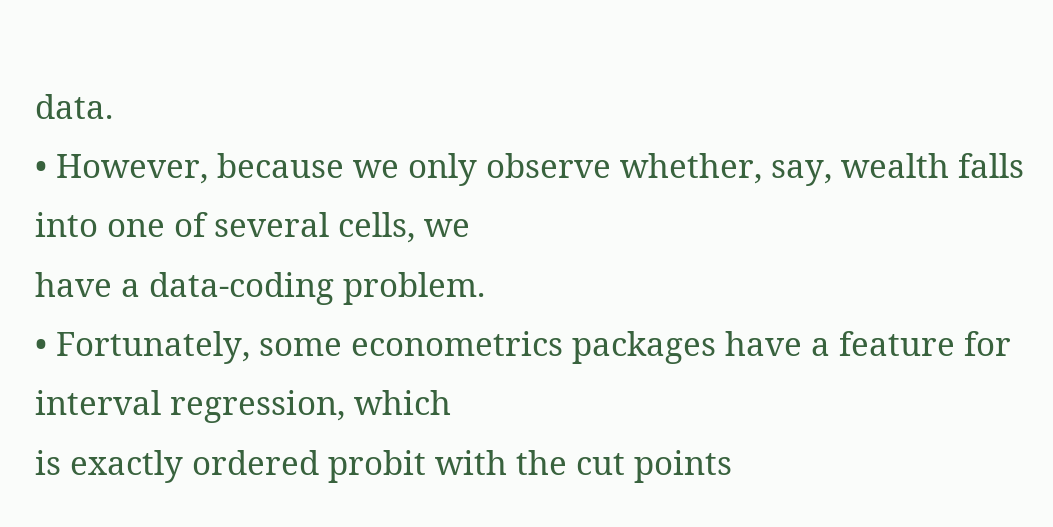data.
• However, because we only observe whether, say, wealth falls into one of several cells, we
have a data-coding problem.
• Fortunately, some econometrics packages have a feature for interval regression, which
is exactly ordered probit with the cut points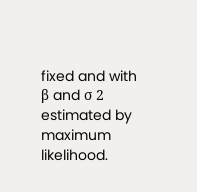fixed and with β and σ 2 estimated by
maximum likelihood.